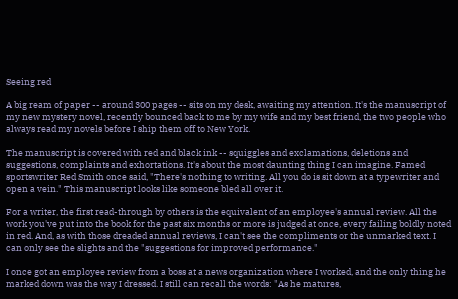Seeing red

A big ream of paper -- around 300 pages -- sits on my desk, awaiting my attention. It's the manuscript of my new mystery novel, recently bounced back to me by my wife and my best friend, the two people who always read my novels before I ship them off to New York.

The manuscript is covered with red and black ink -- squiggles and exclamations, deletions and suggestions, complaints and exhortations. It's about the most daunting thing I can imagine. Famed sportswriter Red Smith once said, "There's nothing to writing. All you do is sit down at a typewriter and open a vein." This manuscript looks like someone bled all over it.

For a writer, the first read-through by others is the equivalent of an employee's annual review. All the work you've put into the book for the past six months or more is judged at once, every failing boldly noted in red. And, as with those dreaded annual reviews, I can't see the compliments or the unmarked text. I can only see the slights and the "suggestions for improved performance."

I once got an employee review from a boss at a news organization where I worked, and the only thing he marked down was the way I dressed. I still can recall the words: "As he matures,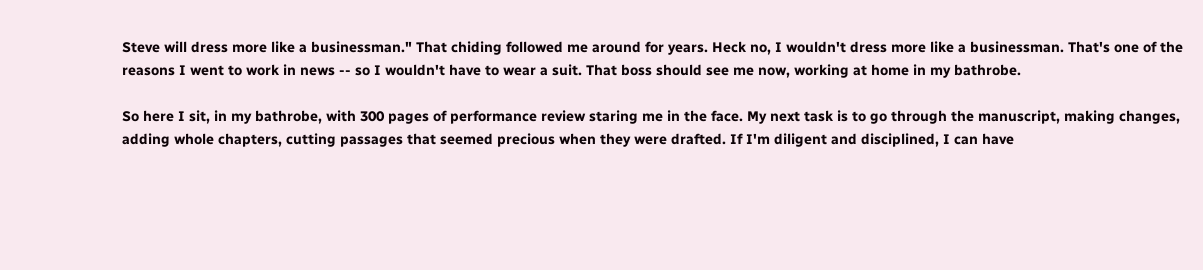Steve will dress more like a businessman." That chiding followed me around for years. Heck no, I wouldn't dress more like a businessman. That's one of the reasons I went to work in news -- so I wouldn't have to wear a suit. That boss should see me now, working at home in my bathrobe.

So here I sit, in my bathrobe, with 300 pages of performance review staring me in the face. My next task is to go through the manuscript, making changes, adding whole chapters, cutting passages that seemed precious when they were drafted. If I'm diligent and disciplined, I can have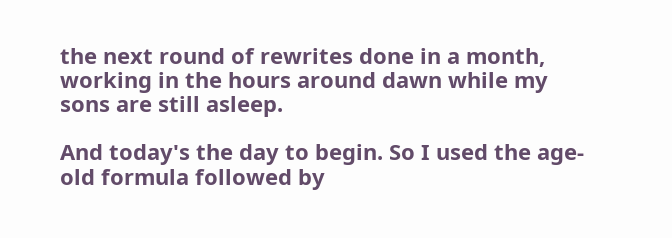the next round of rewrites done in a month, working in the hours around dawn while my sons are still asleep.

And today's the day to begin. So I used the age-old formula followed by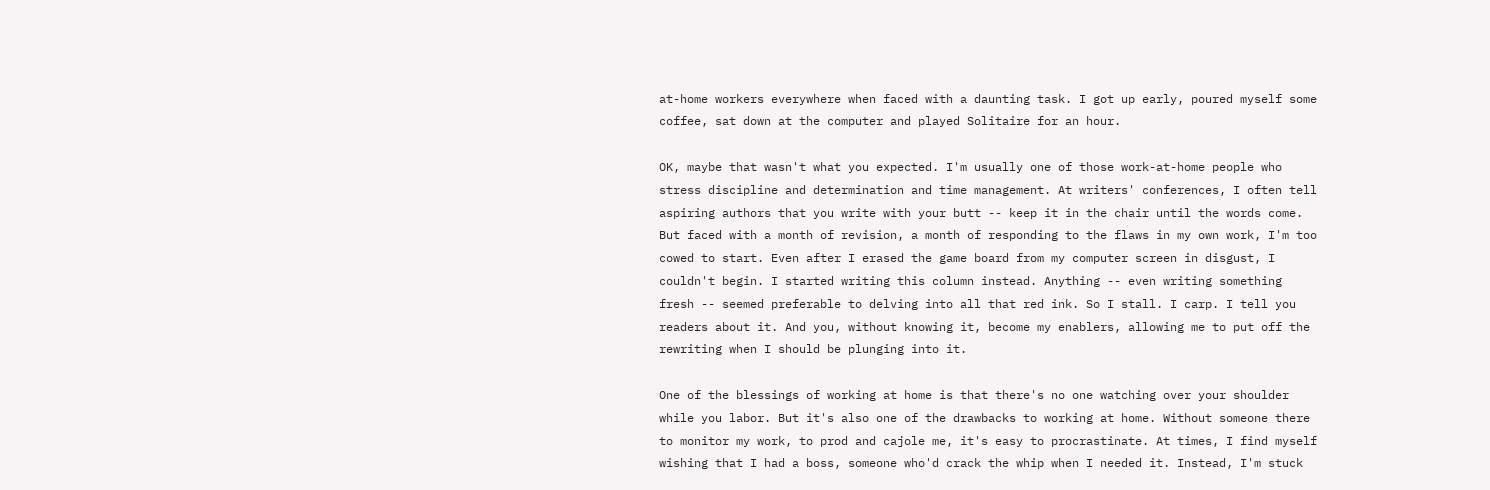at-home workers everywhere when faced with a daunting task. I got up early, poured myself some coffee, sat down at the computer and played Solitaire for an hour.

OK, maybe that wasn't what you expected. I'm usually one of those work-at-home people who stress discipline and determination and time management. At writers' conferences, I often tell aspiring authors that you write with your butt -- keep it in the chair until the words come. But faced with a month of revision, a month of responding to the flaws in my own work, I'm too cowed to start. Even after I erased the game board from my computer screen in disgust, I couldn't begin. I started writing this column instead. Anything -- even writing something fresh -- seemed preferable to delving into all that red ink. So I stall. I carp. I tell you readers about it. And you, without knowing it, become my enablers, allowing me to put off the rewriting when I should be plunging into it.

One of the blessings of working at home is that there's no one watching over your shoulder while you labor. But it's also one of the drawbacks to working at home. Without someone there to monitor my work, to prod and cajole me, it's easy to procrastinate. At times, I find myself wishing that I had a boss, someone who'd crack the whip when I needed it. Instead, I'm stuck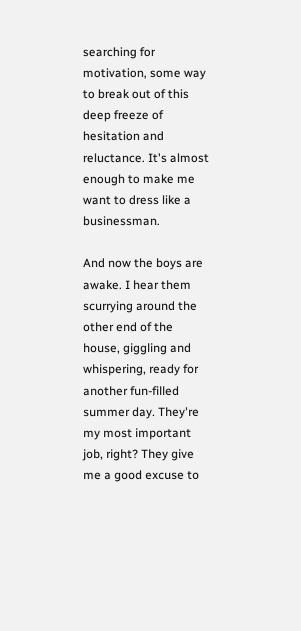searching for motivation, some way to break out of this deep freeze of hesitation and reluctance. It's almost enough to make me want to dress like a businessman.

And now the boys are awake. I hear them scurrying around the other end of the house, giggling and whispering, ready for another fun-filled summer day. They're my most important job, right? They give me a good excuse to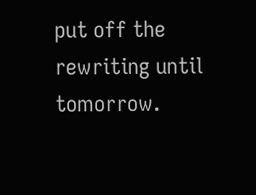put off the rewriting until tomorrow.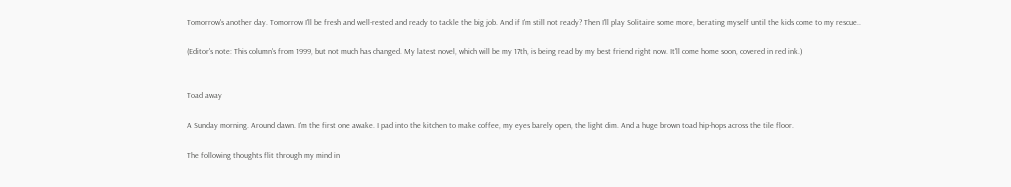Tomorrow's another day. Tomorrow I'll be fresh and well-rested and ready to tackle the big job. And if I'm still not ready? Then I'll play Solitaire some more, berating myself until the kids come to my rescue..

(Editor's note: This column's from 1999, but not much has changed. My latest novel, which will be my 17th, is being read by my best friend right now. It'll come home soon, covered in red ink.)


Toad away

A Sunday morning. Around dawn. I'm the first one awake. I pad into the kitchen to make coffee, my eyes barely open, the light dim. And a huge brown toad hip-hops across the tile floor.

The following thoughts flit through my mind in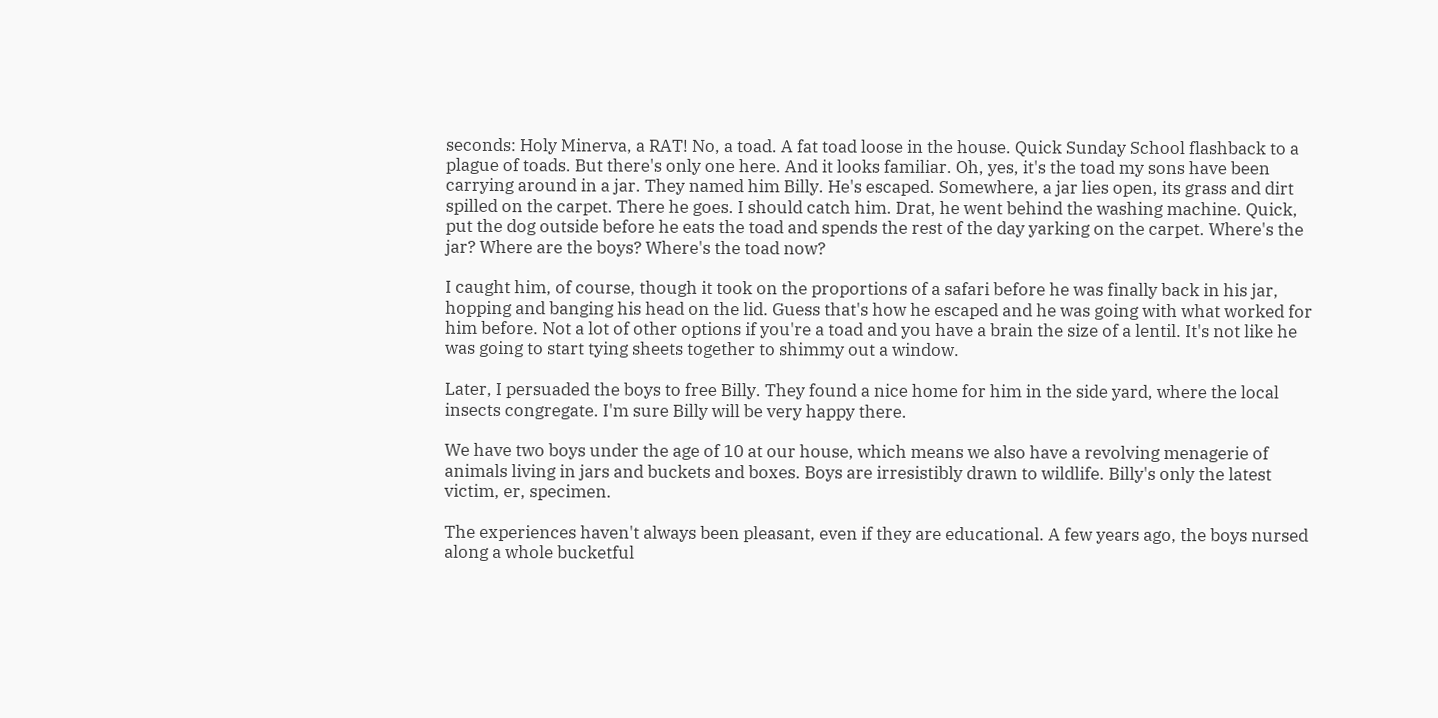seconds: Holy Minerva, a RAT! No, a toad. A fat toad loose in the house. Quick Sunday School flashback to a plague of toads. But there's only one here. And it looks familiar. Oh, yes, it's the toad my sons have been carrying around in a jar. They named him Billy. He's escaped. Somewhere, a jar lies open, its grass and dirt spilled on the carpet. There he goes. I should catch him. Drat, he went behind the washing machine. Quick, put the dog outside before he eats the toad and spends the rest of the day yarking on the carpet. Where's the jar? Where are the boys? Where's the toad now?

I caught him, of course, though it took on the proportions of a safari before he was finally back in his jar, hopping and banging his head on the lid. Guess that's how he escaped and he was going with what worked for him before. Not a lot of other options if you're a toad and you have a brain the size of a lentil. It's not like he was going to start tying sheets together to shimmy out a window.

Later, I persuaded the boys to free Billy. They found a nice home for him in the side yard, where the local insects congregate. I'm sure Billy will be very happy there.

We have two boys under the age of 10 at our house, which means we also have a revolving menagerie of animals living in jars and buckets and boxes. Boys are irresistibly drawn to wildlife. Billy's only the latest victim, er, specimen.

The experiences haven't always been pleasant, even if they are educational. A few years ago, the boys nursed along a whole bucketful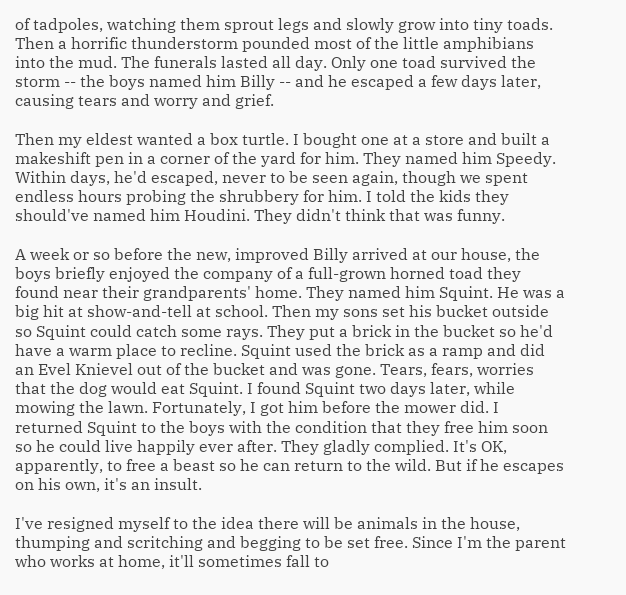of tadpoles, watching them sprout legs and slowly grow into tiny toads. Then a horrific thunderstorm pounded most of the little amphibians into the mud. The funerals lasted all day. Only one toad survived the storm -- the boys named him Billy -- and he escaped a few days later, causing tears and worry and grief.

Then my eldest wanted a box turtle. I bought one at a store and built a makeshift pen in a corner of the yard for him. They named him Speedy. Within days, he'd escaped, never to be seen again, though we spent endless hours probing the shrubbery for him. I told the kids they should've named him Houdini. They didn't think that was funny.

A week or so before the new, improved Billy arrived at our house, the boys briefly enjoyed the company of a full-grown horned toad they found near their grandparents' home. They named him Squint. He was a big hit at show-and-tell at school. Then my sons set his bucket outside so Squint could catch some rays. They put a brick in the bucket so he'd have a warm place to recline. Squint used the brick as a ramp and did an Evel Knievel out of the bucket and was gone. Tears, fears, worries that the dog would eat Squint. I found Squint two days later, while mowing the lawn. Fortunately, I got him before the mower did. I returned Squint to the boys with the condition that they free him soon so he could live happily ever after. They gladly complied. It's OK, apparently, to free a beast so he can return to the wild. But if he escapes on his own, it's an insult.

I've resigned myself to the idea there will be animals in the house, thumping and scritching and begging to be set free. Since I'm the parent who works at home, it'll sometimes fall to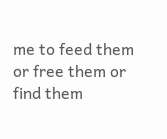me to feed them or free them or find them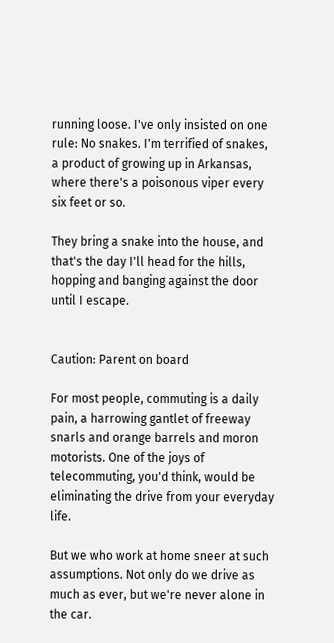running loose. I've only insisted on one rule: No snakes. I'm terrified of snakes, a product of growing up in Arkansas, where there's a poisonous viper every six feet or so.

They bring a snake into the house, and that's the day I'll head for the hills, hopping and banging against the door until I escape.


Caution: Parent on board

For most people, commuting is a daily pain, a harrowing gantlet of freeway snarls and orange barrels and moron motorists. One of the joys of telecommuting, you'd think, would be eliminating the drive from your everyday life.

But we who work at home sneer at such assumptions. Not only do we drive as much as ever, but we're never alone in the car.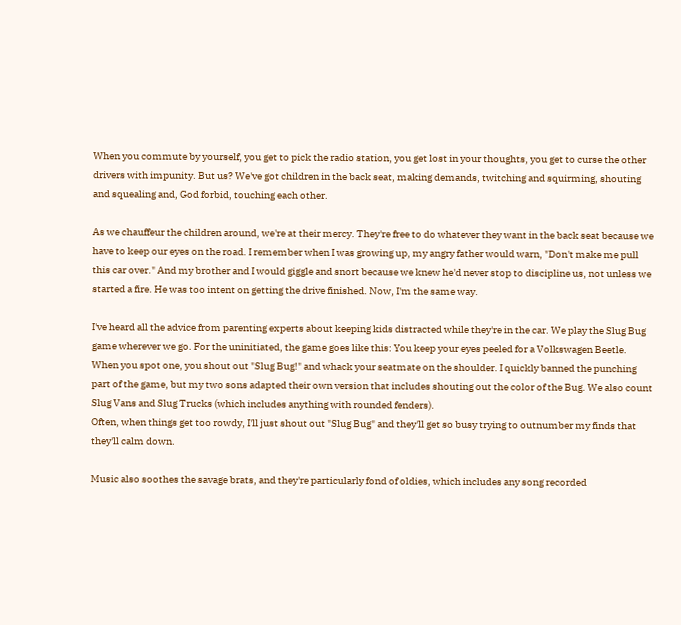When you commute by yourself, you get to pick the radio station, you get lost in your thoughts, you get to curse the other drivers with impunity. But us? We've got children in the back seat, making demands, twitching and squirming, shouting and squealing and, God forbid, touching each other.

As we chauffeur the children around, we're at their mercy. They're free to do whatever they want in the back seat because we have to keep our eyes on the road. I remember when I was growing up, my angry father would warn, "Don't make me pull this car over." And my brother and I would giggle and snort because we knew he'd never stop to discipline us, not unless we started a fire. He was too intent on getting the drive finished. Now, I'm the same way.

I've heard all the advice from parenting experts about keeping kids distracted while they're in the car. We play the Slug Bug game wherever we go. For the uninitiated, the game goes like this: You keep your eyes peeled for a Volkswagen Beetle. When you spot one, you shout out "Slug Bug!" and whack your seatmate on the shoulder. I quickly banned the punching part of the game, but my two sons adapted their own version that includes shouting out the color of the Bug. We also count Slug Vans and Slug Trucks (which includes anything with rounded fenders).
Often, when things get too rowdy, I'll just shout out "Slug Bug" and they'll get so busy trying to outnumber my finds that they'll calm down.

Music also soothes the savage brats, and they're particularly fond of oldies, which includes any song recorded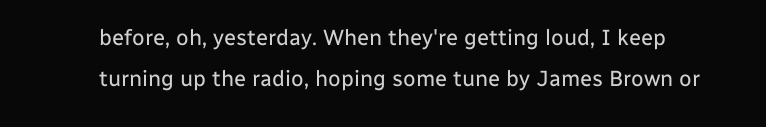before, oh, yesterday. When they're getting loud, I keep turning up the radio, hoping some tune by James Brown or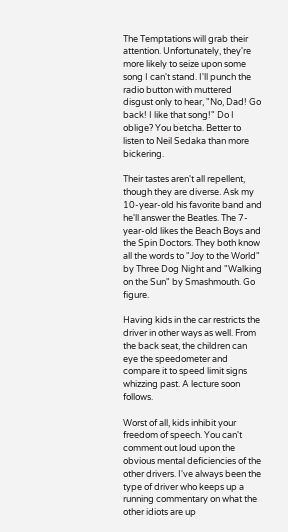The Temptations will grab their attention. Unfortunately, they're more likely to seize upon some song I can't stand. I'll punch the radio button with muttered disgust only to hear, "No, Dad! Go back! I like that song!" Do I oblige? You betcha. Better to listen to Neil Sedaka than more bickering.

Their tastes aren't all repellent, though they are diverse. Ask my 10-year-old his favorite band and he'll answer the Beatles. The 7-year-old likes the Beach Boys and the Spin Doctors. They both know all the words to "Joy to the World" by Three Dog Night and "Walking on the Sun" by Smashmouth. Go figure.

Having kids in the car restricts the driver in other ways as well. From the back seat, the children can eye the speedometer and compare it to speed limit signs whizzing past. A lecture soon follows.

Worst of all, kids inhibit your freedom of speech. You can't comment out loud upon the obvious mental deficiencies of the other drivers. I've always been the type of driver who keeps up a running commentary on what the other idiots are up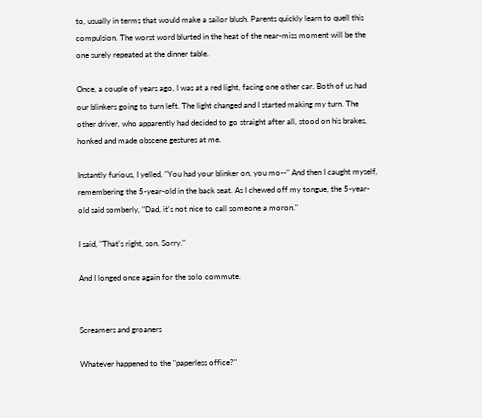to, usually in terms that would make a sailor blush. Parents quickly learn to quell this compulsion. The worst word blurted in the heat of the near-miss moment will be the one surely repeated at the dinner table.

Once, a couple of years ago, I was at a red light, facing one other car. Both of us had our blinkers going to turn left. The light changed and I started making my turn. The other driver, who apparently had decided to go straight after all, stood on his brakes, honked and made obscene gestures at me.

Instantly furious, I yelled, "You had your blinker on, you mo--" And then I caught myself, remembering the 5-year-old in the back seat. As I chewed off my tongue, the 5-year-old said somberly, "Dad, it's not nice to call someone a moron."

I said, "That's right, son. Sorry."

And I longed once again for the solo commute.


Screamers and groaners

Whatever happened to the "paperless office?"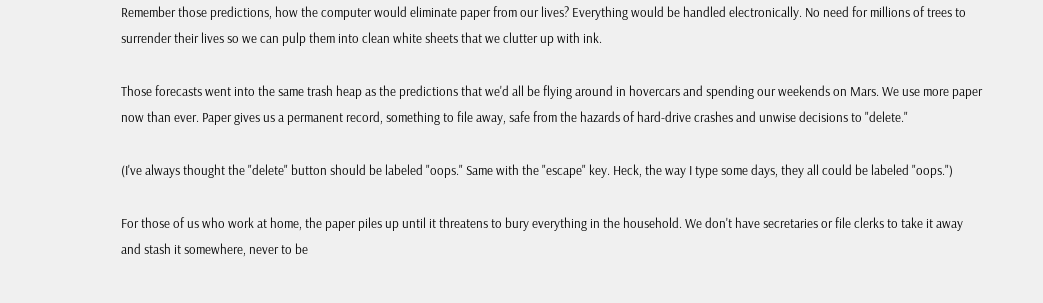Remember those predictions, how the computer would eliminate paper from our lives? Everything would be handled electronically. No need for millions of trees to surrender their lives so we can pulp them into clean white sheets that we clutter up with ink.

Those forecasts went into the same trash heap as the predictions that we'd all be flying around in hovercars and spending our weekends on Mars. We use more paper now than ever. Paper gives us a permanent record, something to file away, safe from the hazards of hard-drive crashes and unwise decisions to "delete."

(I've always thought the "delete" button should be labeled "oops." Same with the "escape" key. Heck, the way I type some days, they all could be labeled "oops.")

For those of us who work at home, the paper piles up until it threatens to bury everything in the household. We don't have secretaries or file clerks to take it away and stash it somewhere, never to be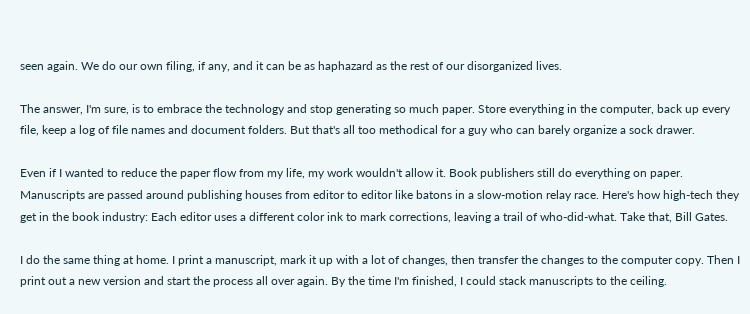seen again. We do our own filing, if any, and it can be as haphazard as the rest of our disorganized lives.

The answer, I'm sure, is to embrace the technology and stop generating so much paper. Store everything in the computer, back up every file, keep a log of file names and document folders. But that's all too methodical for a guy who can barely organize a sock drawer.

Even if I wanted to reduce the paper flow from my life, my work wouldn't allow it. Book publishers still do everything on paper. Manuscripts are passed around publishing houses from editor to editor like batons in a slow-motion relay race. Here's how high-tech they get in the book industry: Each editor uses a different color ink to mark corrections, leaving a trail of who-did-what. Take that, Bill Gates.

I do the same thing at home. I print a manuscript, mark it up with a lot of changes, then transfer the changes to the computer copy. Then I print out a new version and start the process all over again. By the time I'm finished, I could stack manuscripts to the ceiling.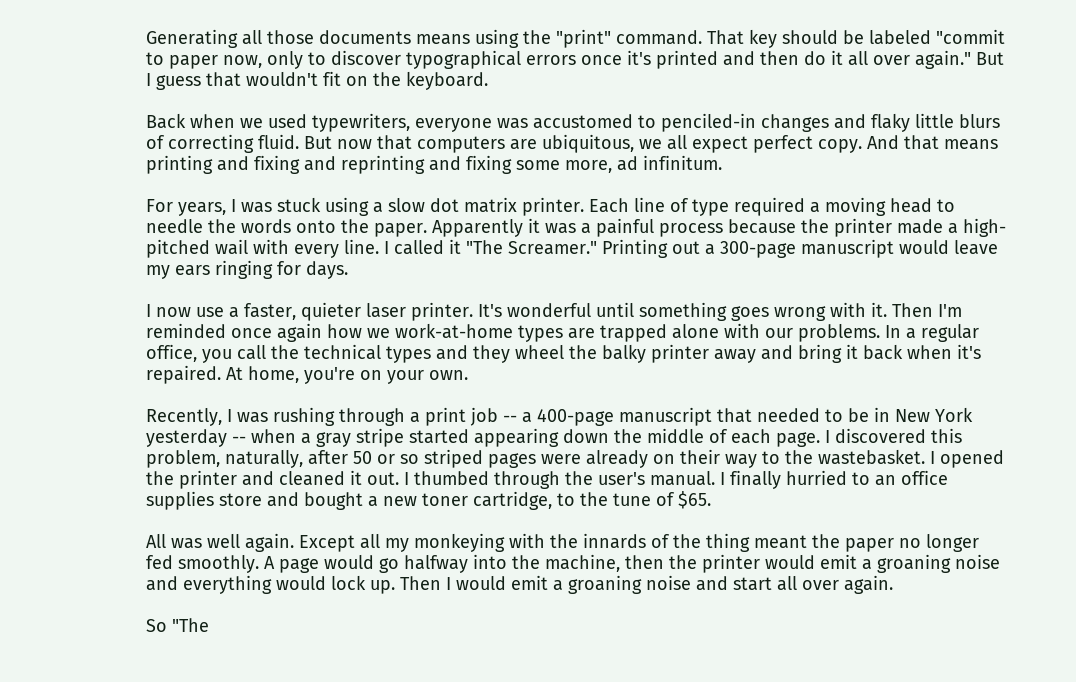Generating all those documents means using the "print" command. That key should be labeled "commit to paper now, only to discover typographical errors once it's printed and then do it all over again." But I guess that wouldn't fit on the keyboard.

Back when we used typewriters, everyone was accustomed to penciled-in changes and flaky little blurs of correcting fluid. But now that computers are ubiquitous, we all expect perfect copy. And that means printing and fixing and reprinting and fixing some more, ad infinitum.

For years, I was stuck using a slow dot matrix printer. Each line of type required a moving head to needle the words onto the paper. Apparently it was a painful process because the printer made a high-pitched wail with every line. I called it "The Screamer." Printing out a 300-page manuscript would leave my ears ringing for days.

I now use a faster, quieter laser printer. It's wonderful until something goes wrong with it. Then I'm reminded once again how we work-at-home types are trapped alone with our problems. In a regular office, you call the technical types and they wheel the balky printer away and bring it back when it's repaired. At home, you're on your own.

Recently, I was rushing through a print job -- a 400-page manuscript that needed to be in New York yesterday -- when a gray stripe started appearing down the middle of each page. I discovered this problem, naturally, after 50 or so striped pages were already on their way to the wastebasket. I opened the printer and cleaned it out. I thumbed through the user's manual. I finally hurried to an office supplies store and bought a new toner cartridge, to the tune of $65.

All was well again. Except all my monkeying with the innards of the thing meant the paper no longer fed smoothly. A page would go halfway into the machine, then the printer would emit a groaning noise and everything would lock up. Then I would emit a groaning noise and start all over again.

So "The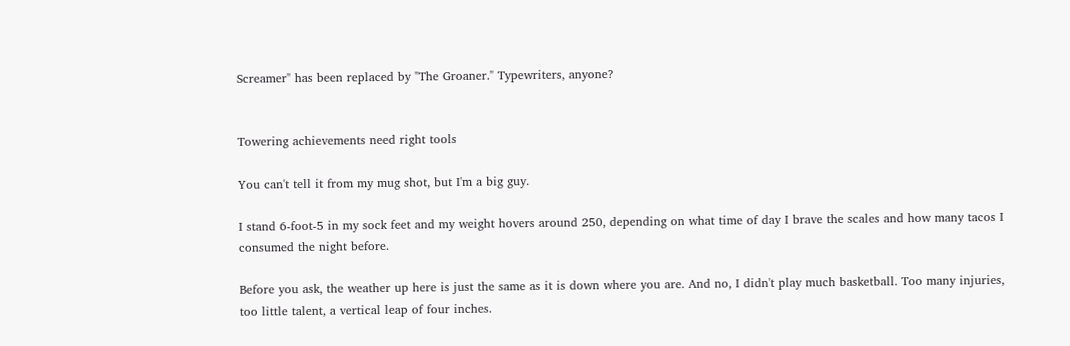Screamer" has been replaced by "The Groaner." Typewriters, anyone?


Towering achievements need right tools

You can't tell it from my mug shot, but I'm a big guy.

I stand 6-foot-5 in my sock feet and my weight hovers around 250, depending on what time of day I brave the scales and how many tacos I consumed the night before.

Before you ask, the weather up here is just the same as it is down where you are. And no, I didn't play much basketball. Too many injuries, too little talent, a vertical leap of four inches.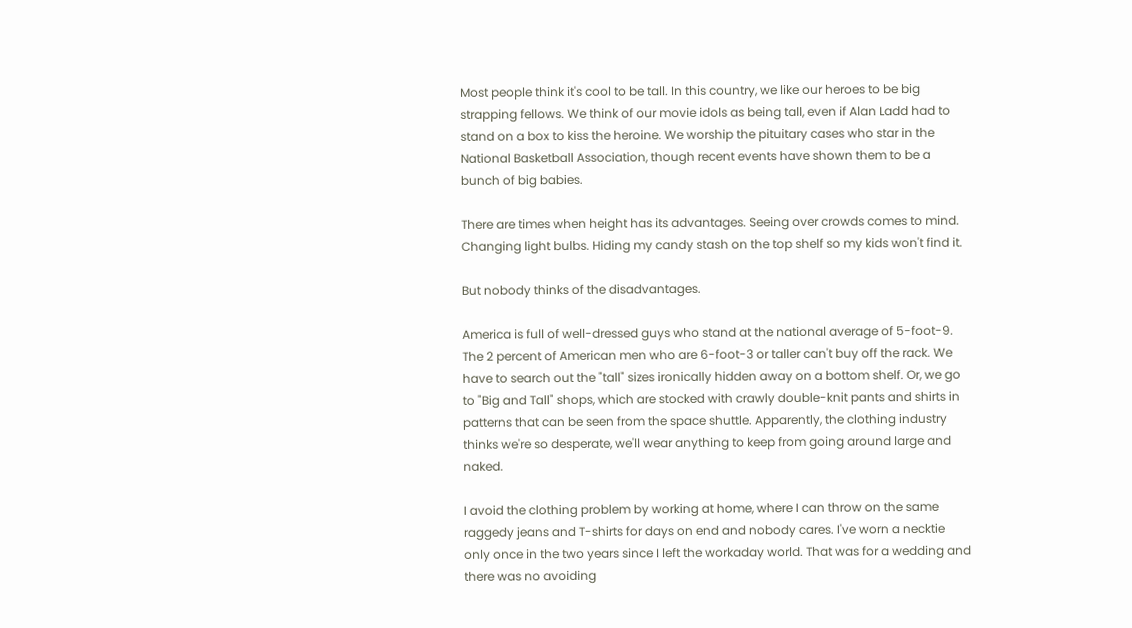Most people think it's cool to be tall. In this country, we like our heroes to be big strapping fellows. We think of our movie idols as being tall, even if Alan Ladd had to stand on a box to kiss the heroine. We worship the pituitary cases who star in the National Basketball Association, though recent events have shown them to be a bunch of big babies.

There are times when height has its advantages. Seeing over crowds comes to mind. Changing light bulbs. Hiding my candy stash on the top shelf so my kids won't find it.

But nobody thinks of the disadvantages.

America is full of well-dressed guys who stand at the national average of 5-foot-9. The 2 percent of American men who are 6-foot-3 or taller can't buy off the rack. We have to search out the "tall" sizes ironically hidden away on a bottom shelf. Or, we go to "Big and Tall" shops, which are stocked with crawly double-knit pants and shirts in patterns that can be seen from the space shuttle. Apparently, the clothing industry thinks we're so desperate, we'll wear anything to keep from going around large and naked.

I avoid the clothing problem by working at home, where I can throw on the same raggedy jeans and T-shirts for days on end and nobody cares. I've worn a necktie only once in the two years since I left the workaday world. That was for a wedding and there was no avoiding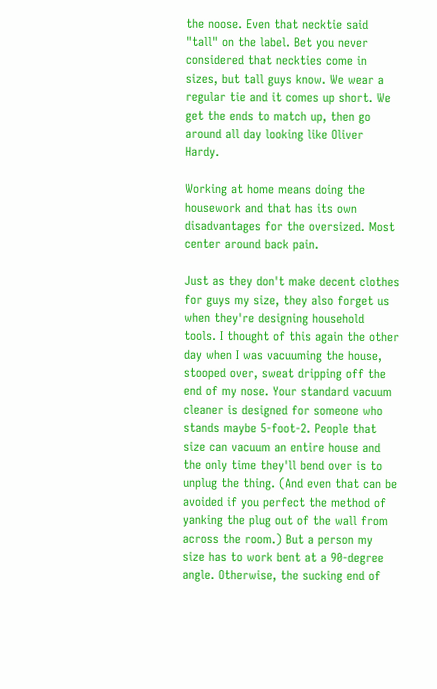the noose. Even that necktie said "tall" on the label. Bet you never considered that neckties come in sizes, but tall guys know. We wear a regular tie and it comes up short. We get the ends to match up, then go around all day looking like Oliver Hardy.

Working at home means doing the housework and that has its own disadvantages for the oversized. Most center around back pain.

Just as they don't make decent clothes for guys my size, they also forget us when they're designing household tools. I thought of this again the other day when I was vacuuming the house, stooped over, sweat dripping off the end of my nose. Your standard vacuum cleaner is designed for someone who stands maybe 5-foot-2. People that size can vacuum an entire house and the only time they'll bend over is to unplug the thing. (And even that can be avoided if you perfect the method of yanking the plug out of the wall from across the room.) But a person my size has to work bent at a 90-degree angle. Otherwise, the sucking end of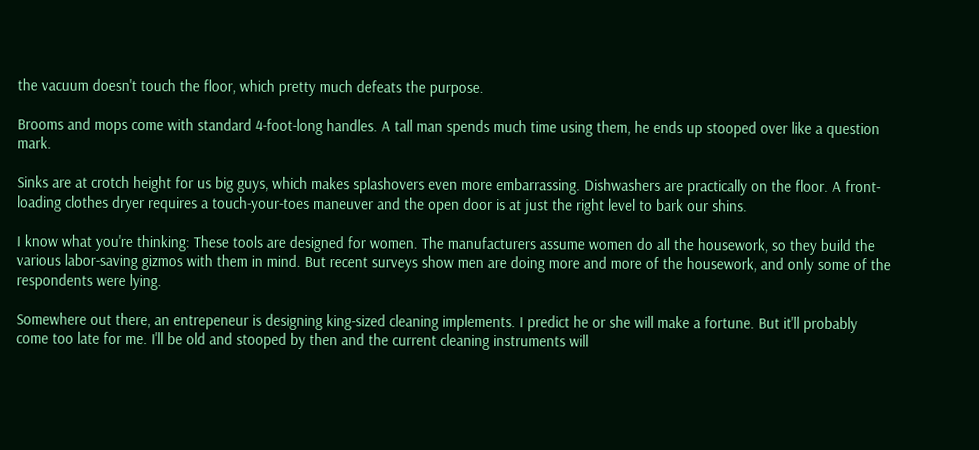the vacuum doesn't touch the floor, which pretty much defeats the purpose.

Brooms and mops come with standard 4-foot-long handles. A tall man spends much time using them, he ends up stooped over like a question mark.

Sinks are at crotch height for us big guys, which makes splashovers even more embarrassing. Dishwashers are practically on the floor. A front-loading clothes dryer requires a touch-your-toes maneuver and the open door is at just the right level to bark our shins.

I know what you're thinking: These tools are designed for women. The manufacturers assume women do all the housework, so they build the various labor-saving gizmos with them in mind. But recent surveys show men are doing more and more of the housework, and only some of the respondents were lying.

Somewhere out there, an entrepeneur is designing king-sized cleaning implements. I predict he or she will make a fortune. But it'll probably come too late for me. I'll be old and stooped by then and the current cleaning instruments will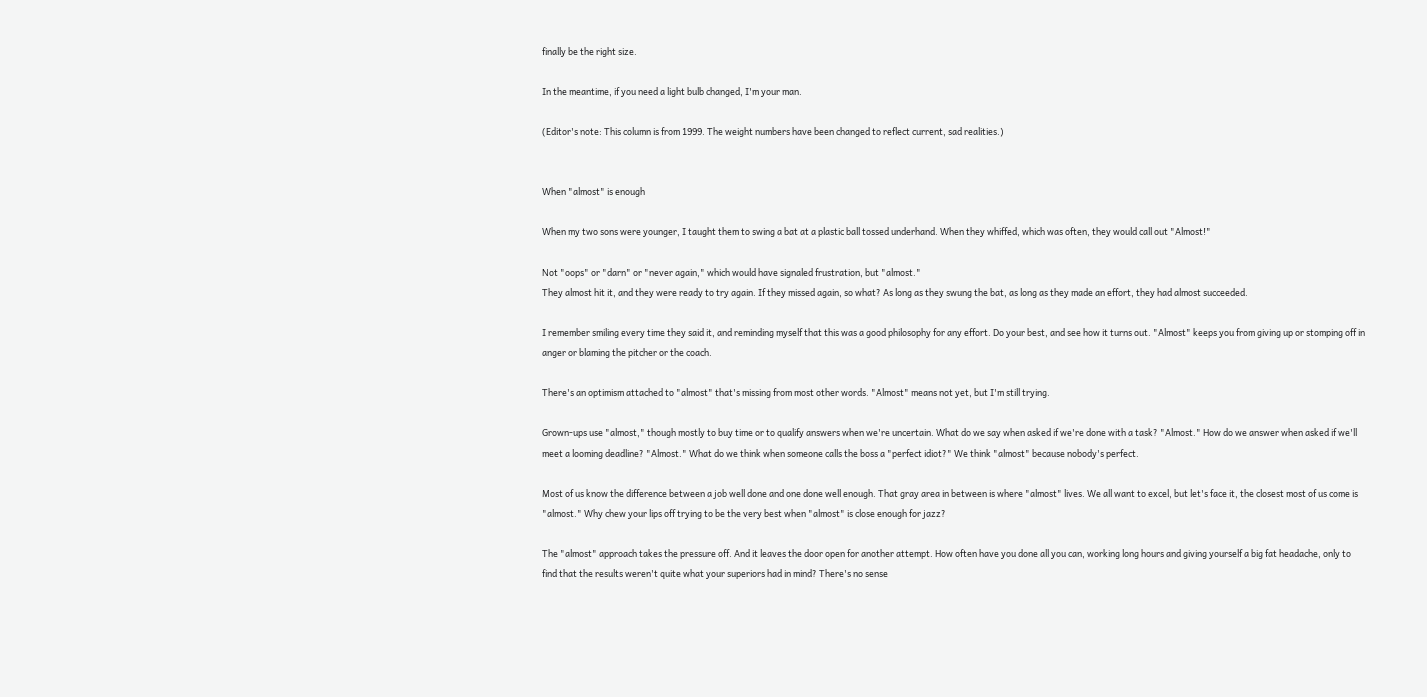finally be the right size.

In the meantime, if you need a light bulb changed, I'm your man.

(Editor's note: This column is from 1999. The weight numbers have been changed to reflect current, sad realities.)


When "almost" is enough

When my two sons were younger, I taught them to swing a bat at a plastic ball tossed underhand. When they whiffed, which was often, they would call out "Almost!"

Not "oops" or "darn" or "never again," which would have signaled frustration, but "almost."
They almost hit it, and they were ready to try again. If they missed again, so what? As long as they swung the bat, as long as they made an effort, they had almost succeeded.

I remember smiling every time they said it, and reminding myself that this was a good philosophy for any effort. Do your best, and see how it turns out. "Almost" keeps you from giving up or stomping off in anger or blaming the pitcher or the coach.

There's an optimism attached to "almost" that's missing from most other words. "Almost" means not yet, but I'm still trying.

Grown-ups use "almost," though mostly to buy time or to qualify answers when we're uncertain. What do we say when asked if we're done with a task? "Almost." How do we answer when asked if we'll meet a looming deadline? "Almost." What do we think when someone calls the boss a "perfect idiot?" We think "almost" because nobody's perfect.

Most of us know the difference between a job well done and one done well enough. That gray area in between is where "almost" lives. We all want to excel, but let's face it, the closest most of us come is "almost." Why chew your lips off trying to be the very best when "almost" is close enough for jazz?

The "almost" approach takes the pressure off. And it leaves the door open for another attempt. How often have you done all you can, working long hours and giving yourself a big fat headache, only to find that the results weren't quite what your superiors had in mind? There's no sense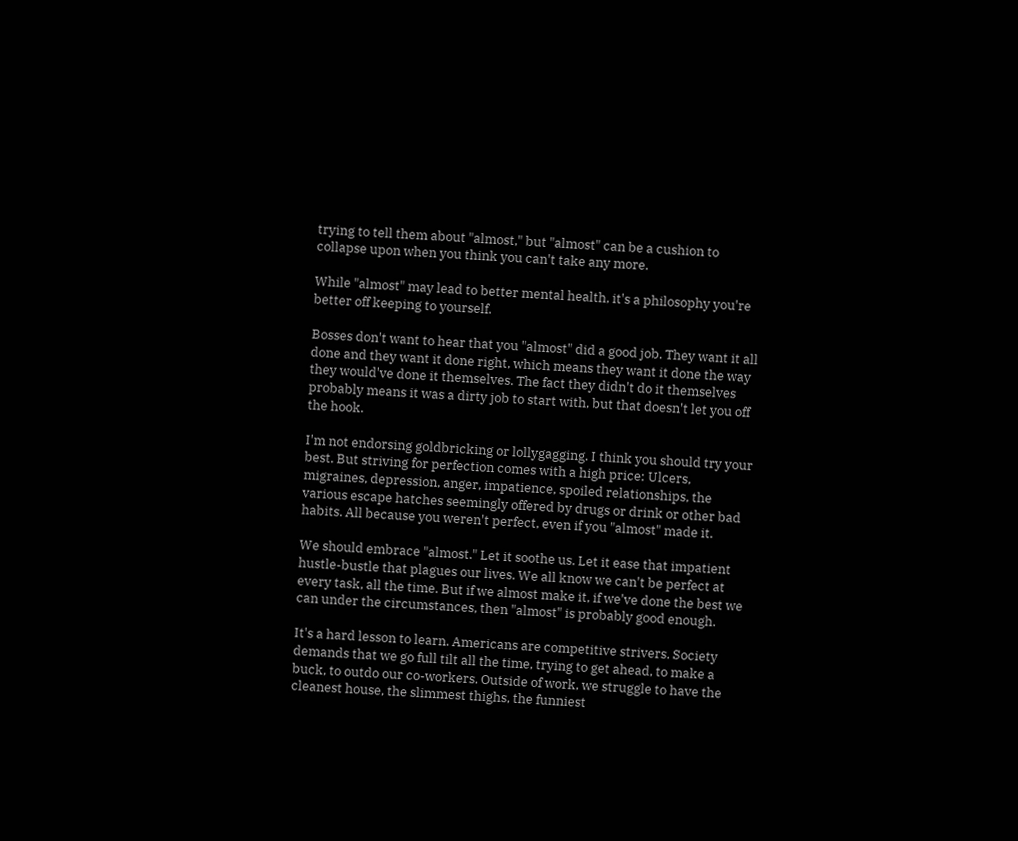trying to tell them about "almost," but "almost" can be a cushion to collapse upon when you think you can't take any more.

While "almost" may lead to better mental health, it's a philosophy you're better off keeping to yourself.

Bosses don't want to hear that you "almost" did a good job. They want it all done and they want it done right, which means they want it done the way they would've done it themselves. The fact they didn't do it themselves probably means it was a dirty job to start with, but that doesn't let you off the hook.

I'm not endorsing goldbricking or lollygagging. I think you should try your best. But striving for perfection comes with a high price: Ulcers, migraines, depression, anger, impatience, spoiled relationships, the various escape hatches seemingly offered by drugs or drink or other bad habits. All because you weren't perfect, even if you "almost" made it.

We should embrace "almost." Let it soothe us. Let it ease that impatient hustle-bustle that plagues our lives. We all know we can't be perfect at every task, all the time. But if we almost make it, if we've done the best we can under the circumstances, then "almost" is probably good enough.

It's a hard lesson to learn. Americans are competitive strivers. Society demands that we go full tilt all the time, trying to get ahead, to make a buck, to outdo our co-workers. Outside of work, we struggle to have the cleanest house, the slimmest thighs, the funniest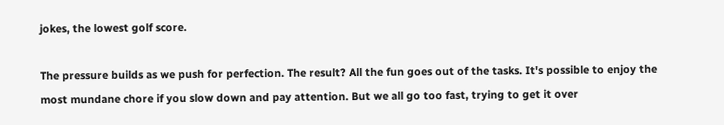jokes, the lowest golf score.

The pressure builds as we push for perfection. The result? All the fun goes out of the tasks. It's possible to enjoy the most mundane chore if you slow down and pay attention. But we all go too fast, trying to get it over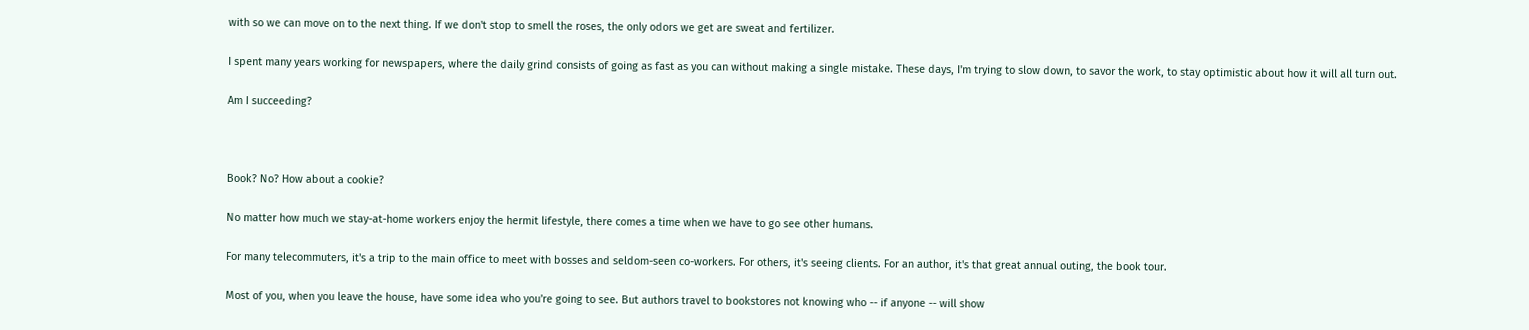with so we can move on to the next thing. If we don't stop to smell the roses, the only odors we get are sweat and fertilizer.

I spent many years working for newspapers, where the daily grind consists of going as fast as you can without making a single mistake. These days, I'm trying to slow down, to savor the work, to stay optimistic about how it will all turn out.

Am I succeeding?



Book? No? How about a cookie?

No matter how much we stay-at-home workers enjoy the hermit lifestyle, there comes a time when we have to go see other humans.

For many telecommuters, it's a trip to the main office to meet with bosses and seldom-seen co-workers. For others, it's seeing clients. For an author, it's that great annual outing, the book tour.

Most of you, when you leave the house, have some idea who you're going to see. But authors travel to bookstores not knowing who -- if anyone -- will show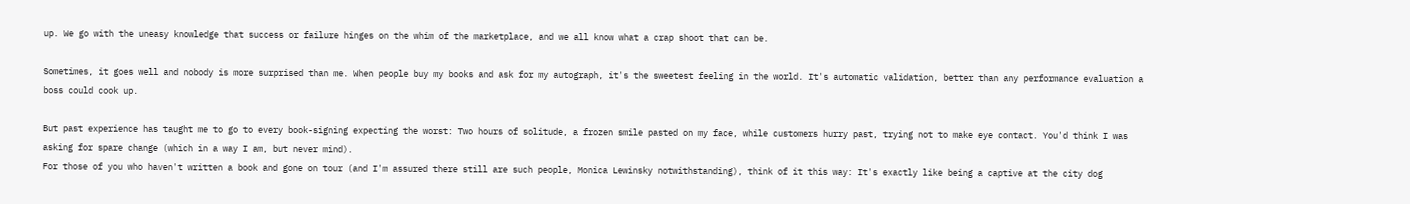up. We go with the uneasy knowledge that success or failure hinges on the whim of the marketplace, and we all know what a crap shoot that can be.

Sometimes, it goes well and nobody is more surprised than me. When people buy my books and ask for my autograph, it's the sweetest feeling in the world. It's automatic validation, better than any performance evaluation a boss could cook up.

But past experience has taught me to go to every book-signing expecting the worst: Two hours of solitude, a frozen smile pasted on my face, while customers hurry past, trying not to make eye contact. You'd think I was asking for spare change (which in a way I am, but never mind).
For those of you who haven't written a book and gone on tour (and I'm assured there still are such people, Monica Lewinsky notwithstanding), think of it this way: It's exactly like being a captive at the city dog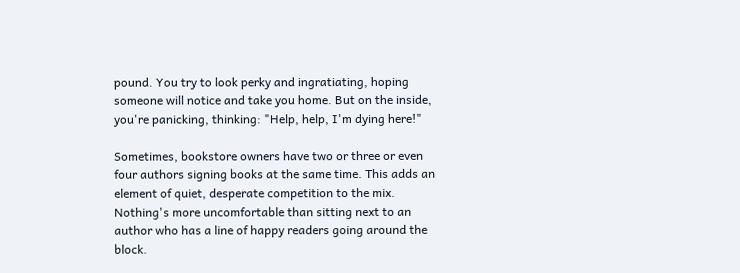pound. You try to look perky and ingratiating, hoping someone will notice and take you home. But on the inside, you're panicking, thinking: "Help, help, I'm dying here!"

Sometimes, bookstore owners have two or three or even four authors signing books at the same time. This adds an element of quiet, desperate competition to the mix. Nothing's more uncomfortable than sitting next to an author who has a line of happy readers going around the block.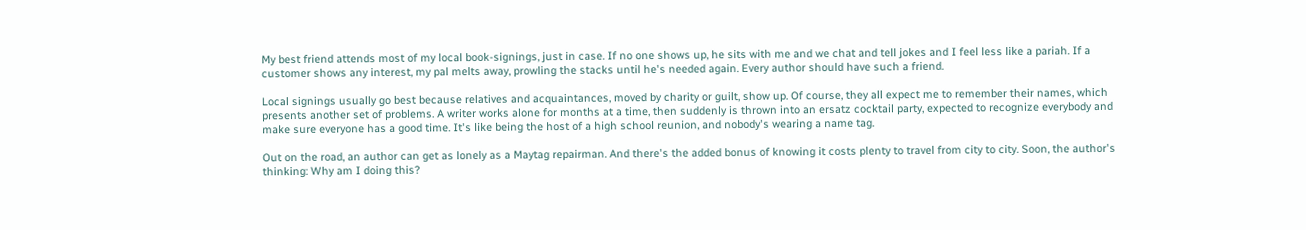My best friend attends most of my local book-signings, just in case. If no one shows up, he sits with me and we chat and tell jokes and I feel less like a pariah. If a customer shows any interest, my pal melts away, prowling the stacks until he's needed again. Every author should have such a friend.

Local signings usually go best because relatives and acquaintances, moved by charity or guilt, show up. Of course, they all expect me to remember their names, which presents another set of problems. A writer works alone for months at a time, then suddenly is thrown into an ersatz cocktail party, expected to recognize everybody and make sure everyone has a good time. It's like being the host of a high school reunion, and nobody's wearing a name tag.

Out on the road, an author can get as lonely as a Maytag repairman. And there's the added bonus of knowing it costs plenty to travel from city to city. Soon, the author's thinking: Why am I doing this?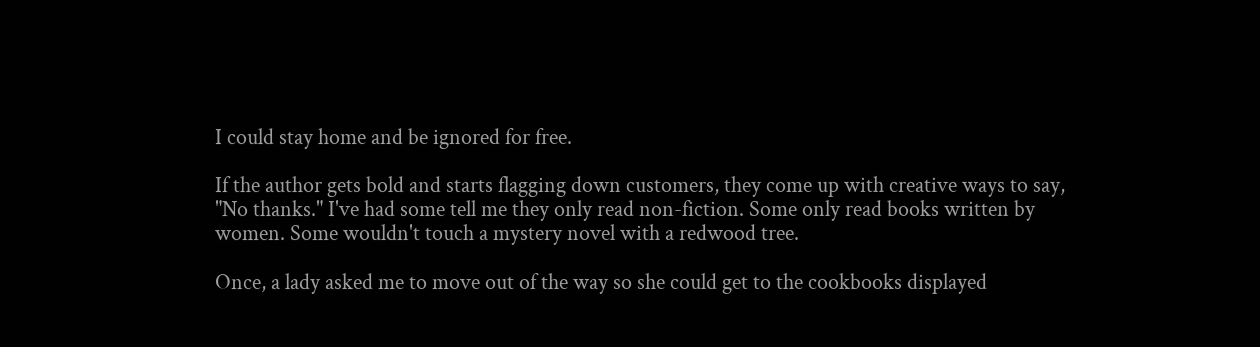I could stay home and be ignored for free.

If the author gets bold and starts flagging down customers, they come up with creative ways to say, "No thanks." I've had some tell me they only read non-fiction. Some only read books written by women. Some wouldn't touch a mystery novel with a redwood tree.

Once, a lady asked me to move out of the way so she could get to the cookbooks displayed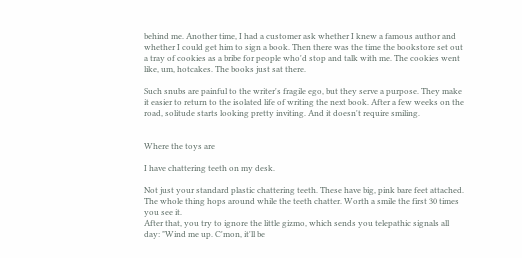behind me. Another time, I had a customer ask whether I knew a famous author and whether I could get him to sign a book. Then there was the time the bookstore set out a tray of cookies as a bribe for people who'd stop and talk with me. The cookies went like, um, hotcakes. The books just sat there.

Such snubs are painful to the writer's fragile ego, but they serve a purpose. They make it easier to return to the isolated life of writing the next book. After a few weeks on the road, solitude starts looking pretty inviting. And it doesn't require smiling.


Where the toys are

I have chattering teeth on my desk.

Not just your standard plastic chattering teeth. These have big, pink bare feet attached. The whole thing hops around while the teeth chatter. Worth a smile the first 30 times you see it.
After that, you try to ignore the little gizmo, which sends you telepathic signals all day: "Wind me up. C'mon, it'll be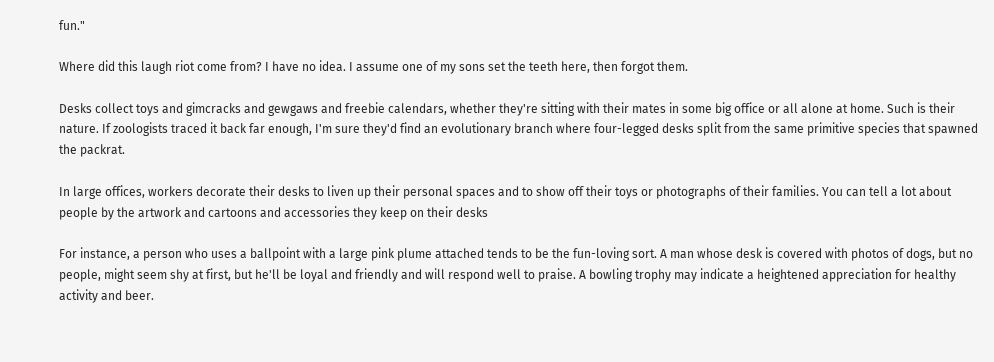fun."

Where did this laugh riot come from? I have no idea. I assume one of my sons set the teeth here, then forgot them.

Desks collect toys and gimcracks and gewgaws and freebie calendars, whether they're sitting with their mates in some big office or all alone at home. Such is their nature. If zoologists traced it back far enough, I'm sure they'd find an evolutionary branch where four-legged desks split from the same primitive species that spawned the packrat.

In large offices, workers decorate their desks to liven up their personal spaces and to show off their toys or photographs of their families. You can tell a lot about people by the artwork and cartoons and accessories they keep on their desks

For instance, a person who uses a ballpoint with a large pink plume attached tends to be the fun-loving sort. A man whose desk is covered with photos of dogs, but no people, might seem shy at first, but he'll be loyal and friendly and will respond well to praise. A bowling trophy may indicate a heightened appreciation for healthy activity and beer.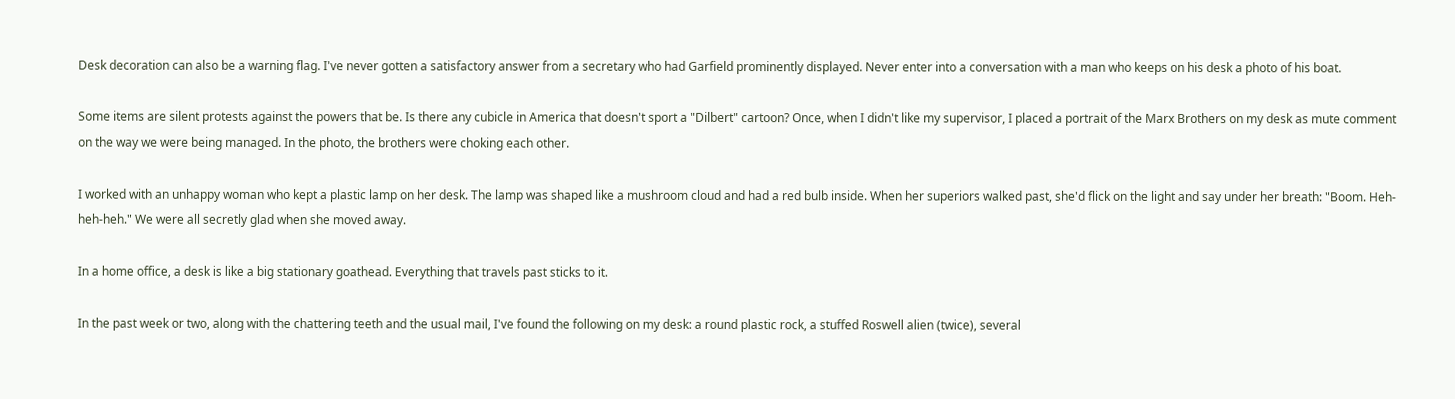Desk decoration can also be a warning flag. I've never gotten a satisfactory answer from a secretary who had Garfield prominently displayed. Never enter into a conversation with a man who keeps on his desk a photo of his boat.

Some items are silent protests against the powers that be. Is there any cubicle in America that doesn't sport a "Dilbert" cartoon? Once, when I didn't like my supervisor, I placed a portrait of the Marx Brothers on my desk as mute comment on the way we were being managed. In the photo, the brothers were choking each other.

I worked with an unhappy woman who kept a plastic lamp on her desk. The lamp was shaped like a mushroom cloud and had a red bulb inside. When her superiors walked past, she'd flick on the light and say under her breath: "Boom. Heh-heh-heh." We were all secretly glad when she moved away.

In a home office, a desk is like a big stationary goathead. Everything that travels past sticks to it.

In the past week or two, along with the chattering teeth and the usual mail, I've found the following on my desk: a round plastic rock, a stuffed Roswell alien (twice), several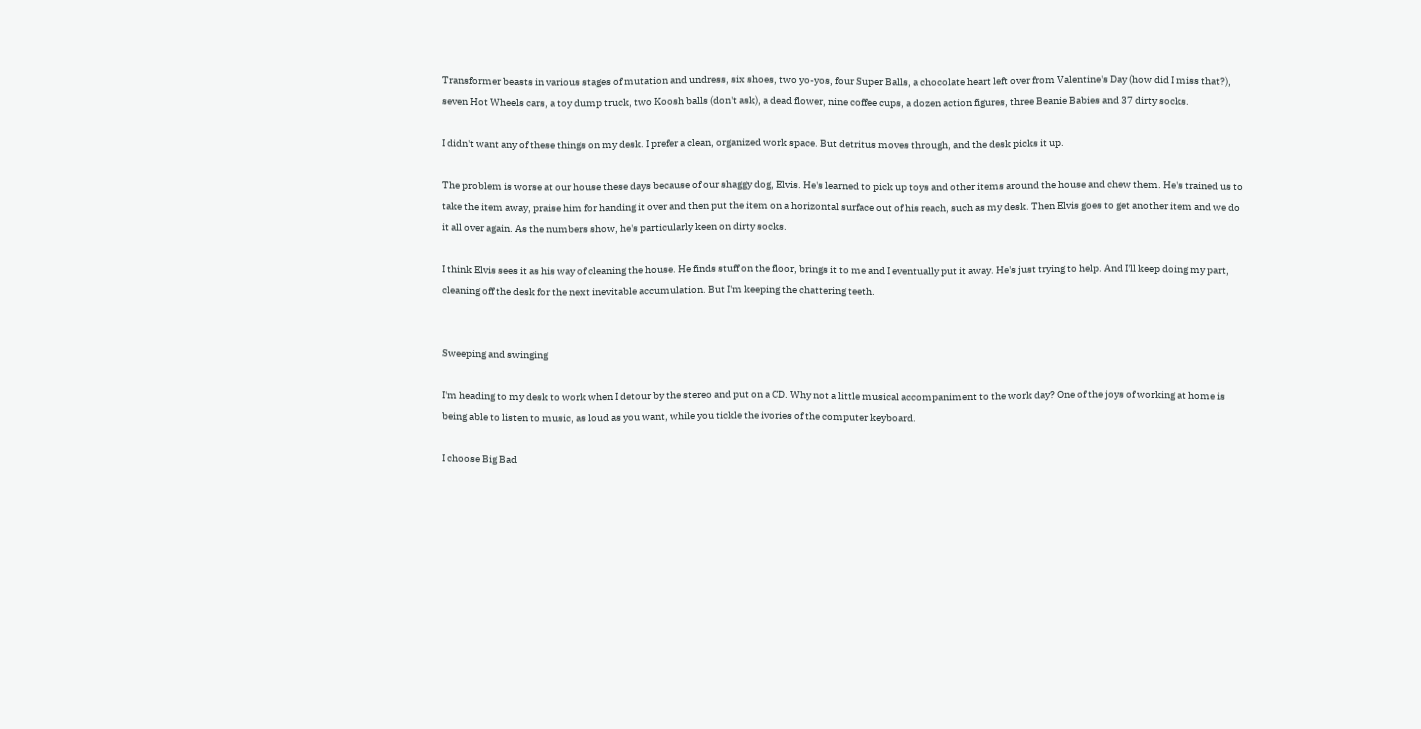Transformer beasts in various stages of mutation and undress, six shoes, two yo-yos, four Super Balls, a chocolate heart left over from Valentine's Day (how did I miss that?), seven Hot Wheels cars, a toy dump truck, two Koosh balls (don't ask), a dead flower, nine coffee cups, a dozen action figures, three Beanie Babies and 37 dirty socks.

I didn't want any of these things on my desk. I prefer a clean, organized work space. But detritus moves through, and the desk picks it up.

The problem is worse at our house these days because of our shaggy dog, Elvis. He's learned to pick up toys and other items around the house and chew them. He's trained us to take the item away, praise him for handing it over and then put the item on a horizontal surface out of his reach, such as my desk. Then Elvis goes to get another item and we do it all over again. As the numbers show, he's particularly keen on dirty socks.

I think Elvis sees it as his way of cleaning the house. He finds stuff on the floor, brings it to me and I eventually put it away. He's just trying to help. And I'll keep doing my part, cleaning off the desk for the next inevitable accumulation. But I'm keeping the chattering teeth.


Sweeping and swinging

I'm heading to my desk to work when I detour by the stereo and put on a CD. Why not a little musical accompaniment to the work day? One of the joys of working at home is being able to listen to music, as loud as you want, while you tickle the ivories of the computer keyboard.

I choose Big Bad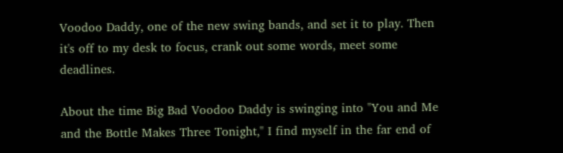Voodoo Daddy, one of the new swing bands, and set it to play. Then it's off to my desk to focus, crank out some words, meet some deadlines.

About the time Big Bad Voodoo Daddy is swinging into "You and Me and the Bottle Makes Three Tonight," I find myself in the far end of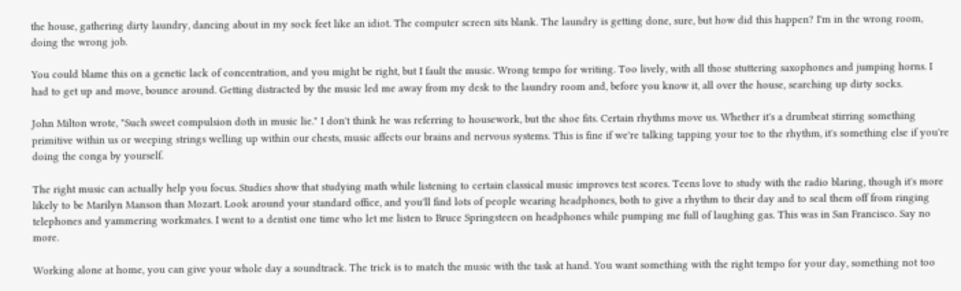the house, gathering dirty laundry, dancing about in my sock feet like an idiot. The computer screen sits blank. The laundry is getting done, sure, but how did this happen? I'm in the wrong room, doing the wrong job.

You could blame this on a genetic lack of concentration, and you might be right, but I fault the music. Wrong tempo for writing. Too lively, with all those stuttering saxophones and jumping horns. I had to get up and move, bounce around. Getting distracted by the music led me away from my desk to the laundry room and, before you know it, all over the house, searching up dirty socks.

John Milton wrote, "Such sweet compulsion doth in music lie." I don't think he was referring to housework, but the shoe fits. Certain rhythms move us. Whether it's a drumbeat stirring something primitive within us or weeping strings welling up within our chests, music affects our brains and nervous systems. This is fine if we're talking tapping your toe to the rhythm, it's something else if you're doing the conga by yourself.

The right music can actually help you focus. Studies show that studying math while listening to certain classical music improves test scores. Teens love to study with the radio blaring, though it's more likely to be Marilyn Manson than Mozart. Look around your standard office, and you'll find lots of people wearing headphones, both to give a rhythm to their day and to seal them off from ringing telephones and yammering workmates. I went to a dentist one time who let me listen to Bruce Springsteen on headphones while pumping me full of laughing gas. This was in San Francisco. Say no more.

Working alone at home, you can give your whole day a soundtrack. The trick is to match the music with the task at hand. You want something with the right tempo for your day, something not too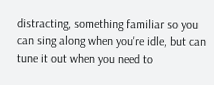distracting, something familiar so you can sing along when you're idle, but can tune it out when you need to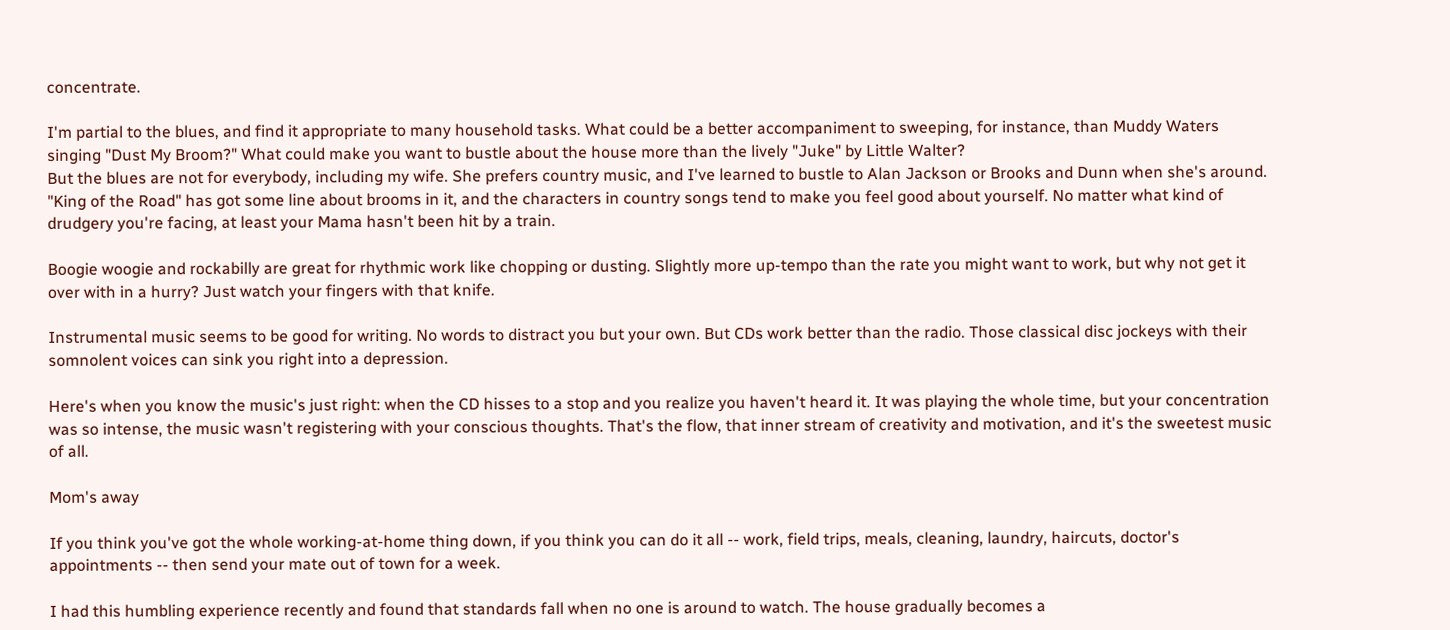concentrate.

I'm partial to the blues, and find it appropriate to many household tasks. What could be a better accompaniment to sweeping, for instance, than Muddy Waters singing "Dust My Broom?" What could make you want to bustle about the house more than the lively "Juke" by Little Walter?
But the blues are not for everybody, including my wife. She prefers country music, and I've learned to bustle to Alan Jackson or Brooks and Dunn when she's around. "King of the Road" has got some line about brooms in it, and the characters in country songs tend to make you feel good about yourself. No matter what kind of drudgery you're facing, at least your Mama hasn't been hit by a train.

Boogie woogie and rockabilly are great for rhythmic work like chopping or dusting. Slightly more up-tempo than the rate you might want to work, but why not get it over with in a hurry? Just watch your fingers with that knife.

Instrumental music seems to be good for writing. No words to distract you but your own. But CDs work better than the radio. Those classical disc jockeys with their somnolent voices can sink you right into a depression.

Here's when you know the music's just right: when the CD hisses to a stop and you realize you haven't heard it. It was playing the whole time, but your concentration was so intense, the music wasn't registering with your conscious thoughts. That's the flow, that inner stream of creativity and motivation, and it's the sweetest music of all.

Mom's away

If you think you've got the whole working-at-home thing down, if you think you can do it all -- work, field trips, meals, cleaning, laundry, haircuts, doctor's appointments -- then send your mate out of town for a week.

I had this humbling experience recently and found that standards fall when no one is around to watch. The house gradually becomes a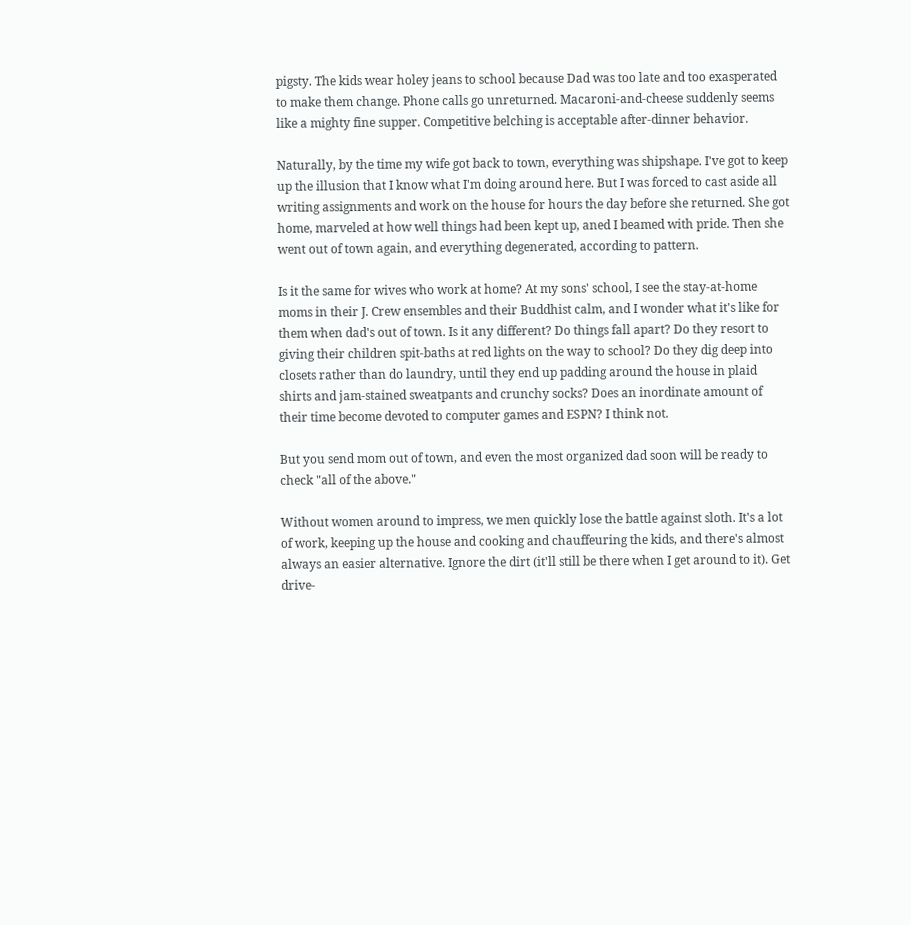pigsty. The kids wear holey jeans to school because Dad was too late and too exasperated to make them change. Phone calls go unreturned. Macaroni-and-cheese suddenly seems like a mighty fine supper. Competitive belching is acceptable after-dinner behavior.

Naturally, by the time my wife got back to town, everything was shipshape. I've got to keep up the illusion that I know what I'm doing around here. But I was forced to cast aside all writing assignments and work on the house for hours the day before she returned. She got home, marveled at how well things had been kept up, aned I beamed with pride. Then she went out of town again, and everything degenerated, according to pattern.

Is it the same for wives who work at home? At my sons' school, I see the stay-at-home moms in their J. Crew ensembles and their Buddhist calm, and I wonder what it's like for them when dad's out of town. Is it any different? Do things fall apart? Do they resort to giving their children spit-baths at red lights on the way to school? Do they dig deep into closets rather than do laundry, until they end up padding around the house in plaid shirts and jam-stained sweatpants and crunchy socks? Does an inordinate amount of their time become devoted to computer games and ESPN? I think not.

But you send mom out of town, and even the most organized dad soon will be ready to check "all of the above."

Without women around to impress, we men quickly lose the battle against sloth. It's a lot of work, keeping up the house and cooking and chauffeuring the kids, and there's almost always an easier alternative. Ignore the dirt (it'll still be there when I get around to it). Get drive-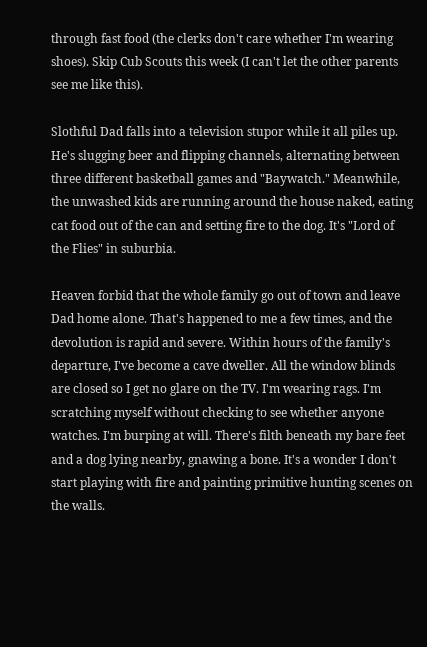through fast food (the clerks don't care whether I'm wearing shoes). Skip Cub Scouts this week (I can't let the other parents see me like this).

Slothful Dad falls into a television stupor while it all piles up. He's slugging beer and flipping channels, alternating between three different basketball games and "Baywatch." Meanwhile, the unwashed kids are running around the house naked, eating cat food out of the can and setting fire to the dog. It's "Lord of the Flies" in suburbia.

Heaven forbid that the whole family go out of town and leave Dad home alone. That's happened to me a few times, and the devolution is rapid and severe. Within hours of the family's departure, I've become a cave dweller. All the window blinds are closed so I get no glare on the TV. I'm wearing rags. I'm scratching myself without checking to see whether anyone watches. I'm burping at will. There's filth beneath my bare feet and a dog lying nearby, gnawing a bone. It's a wonder I don't start playing with fire and painting primitive hunting scenes on the walls.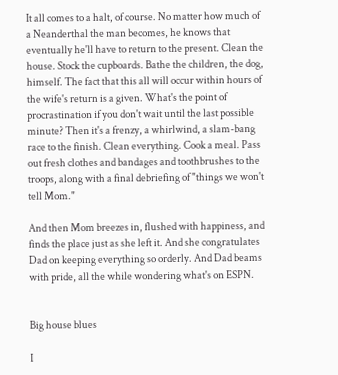It all comes to a halt, of course. No matter how much of a Neanderthal the man becomes, he knows that eventually he'll have to return to the present. Clean the house. Stock the cupboards. Bathe the children, the dog, himself. The fact that this all will occur within hours of the wife's return is a given. What's the point of procrastination if you don't wait until the last possible minute? Then it's a frenzy, a whirlwind, a slam-bang race to the finish. Clean everything. Cook a meal. Pass out fresh clothes and bandages and toothbrushes to the troops, along with a final debriefing of "things we won't tell Mom."

And then Mom breezes in, flushed with happiness, and finds the place just as she left it. And she congratulates Dad on keeping everything so orderly. And Dad beams with pride, all the while wondering what's on ESPN.


Big house blues

I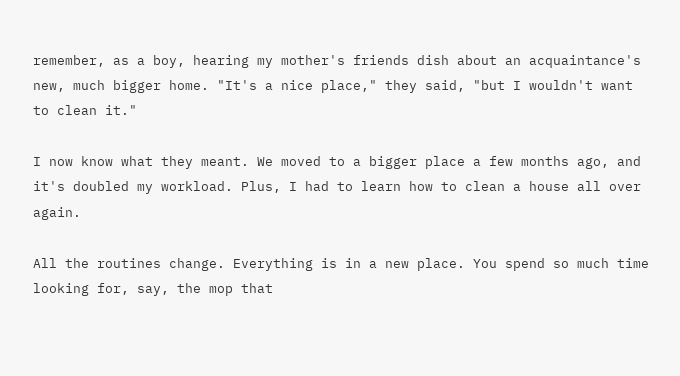remember, as a boy, hearing my mother's friends dish about an acquaintance's new, much bigger home. "It's a nice place," they said, "but I wouldn't want to clean it."

I now know what they meant. We moved to a bigger place a few months ago, and it's doubled my workload. Plus, I had to learn how to clean a house all over again.

All the routines change. Everything is in a new place. You spend so much time looking for, say, the mop that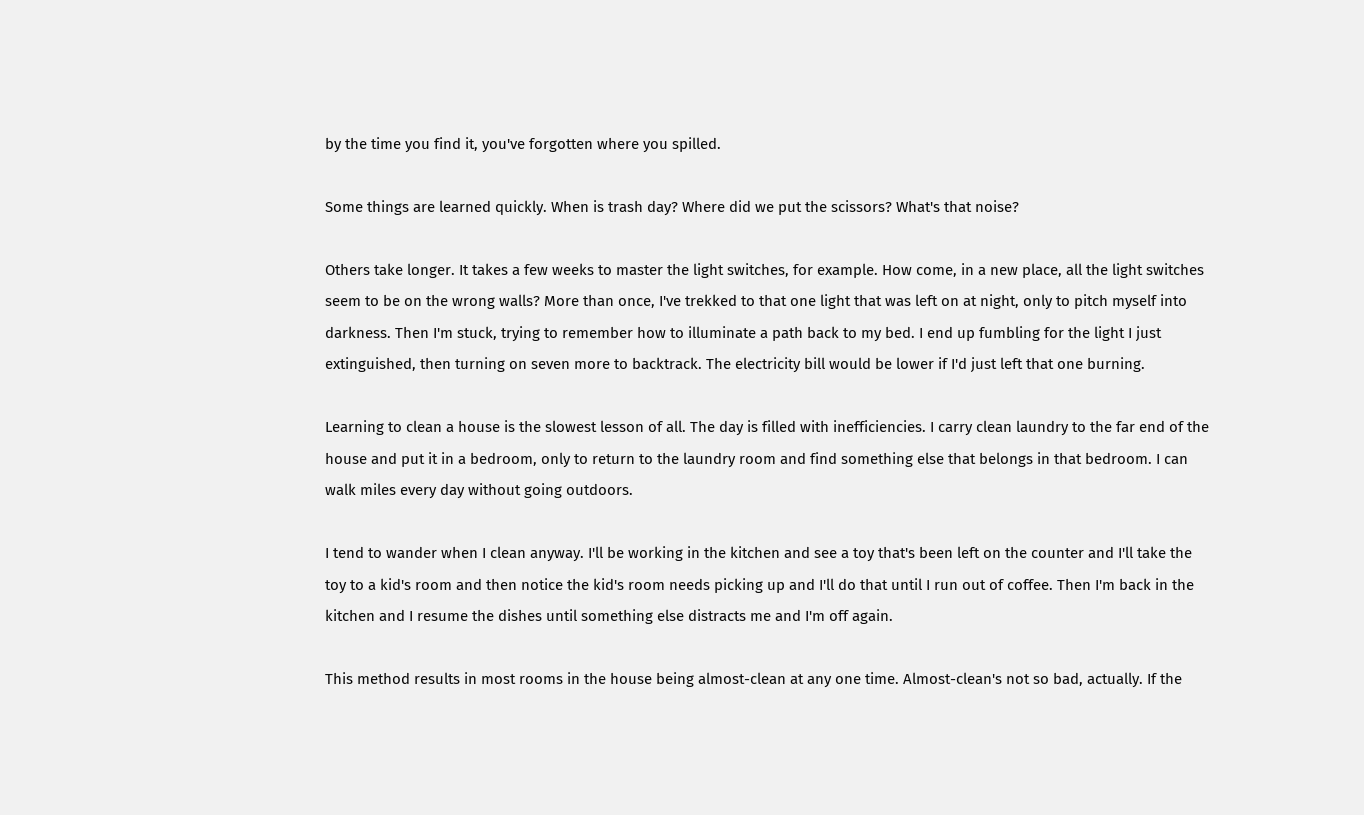by the time you find it, you've forgotten where you spilled.

Some things are learned quickly. When is trash day? Where did we put the scissors? What's that noise?

Others take longer. It takes a few weeks to master the light switches, for example. How come, in a new place, all the light switches seem to be on the wrong walls? More than once, I've trekked to that one light that was left on at night, only to pitch myself into darkness. Then I'm stuck, trying to remember how to illuminate a path back to my bed. I end up fumbling for the light I just extinguished, then turning on seven more to backtrack. The electricity bill would be lower if I'd just left that one burning.

Learning to clean a house is the slowest lesson of all. The day is filled with inefficiencies. I carry clean laundry to the far end of the house and put it in a bedroom, only to return to the laundry room and find something else that belongs in that bedroom. I can walk miles every day without going outdoors.

I tend to wander when I clean anyway. I'll be working in the kitchen and see a toy that's been left on the counter and I'll take the toy to a kid's room and then notice the kid's room needs picking up and I'll do that until I run out of coffee. Then I'm back in the kitchen and I resume the dishes until something else distracts me and I'm off again.

This method results in most rooms in the house being almost-clean at any one time. Almost-clean's not so bad, actually. If the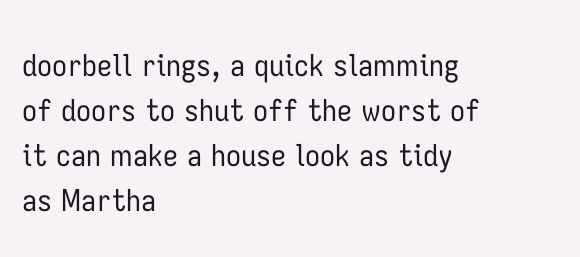doorbell rings, a quick slamming of doors to shut off the worst of it can make a house look as tidy as Martha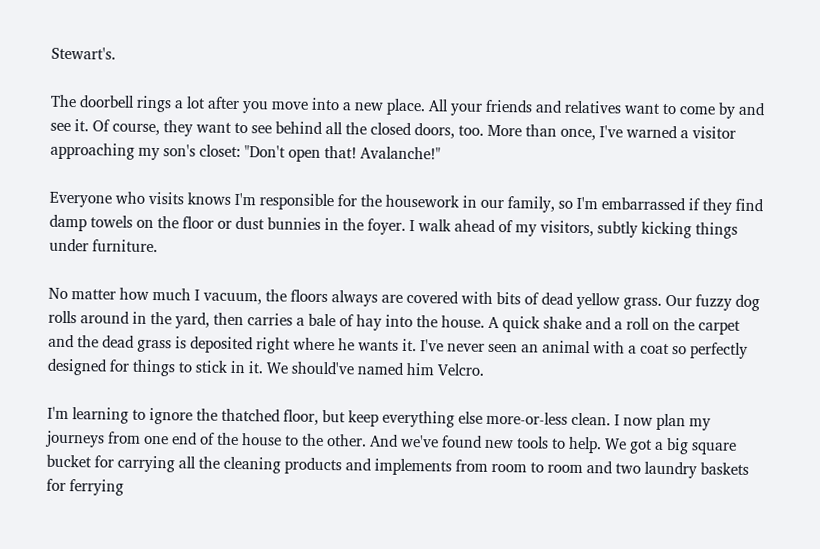Stewart's.

The doorbell rings a lot after you move into a new place. All your friends and relatives want to come by and see it. Of course, they want to see behind all the closed doors, too. More than once, I've warned a visitor approaching my son's closet: "Don't open that! Avalanche!"

Everyone who visits knows I'm responsible for the housework in our family, so I'm embarrassed if they find damp towels on the floor or dust bunnies in the foyer. I walk ahead of my visitors, subtly kicking things under furniture.

No matter how much I vacuum, the floors always are covered with bits of dead yellow grass. Our fuzzy dog rolls around in the yard, then carries a bale of hay into the house. A quick shake and a roll on the carpet and the dead grass is deposited right where he wants it. I've never seen an animal with a coat so perfectly designed for things to stick in it. We should've named him Velcro.

I'm learning to ignore the thatched floor, but keep everything else more-or-less clean. I now plan my journeys from one end of the house to the other. And we've found new tools to help. We got a big square bucket for carrying all the cleaning products and implements from room to room and two laundry baskets for ferrying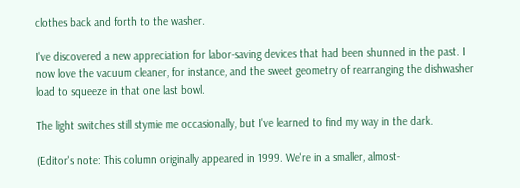clothes back and forth to the washer.

I've discovered a new appreciation for labor-saving devices that had been shunned in the past. I now love the vacuum cleaner, for instance, and the sweet geometry of rearranging the dishwasher load to squeeze in that one last bowl.

The light switches still stymie me occasionally, but I've learned to find my way in the dark.

(Editor's note: This column originally appeared in 1999. We're in a smaller, almost-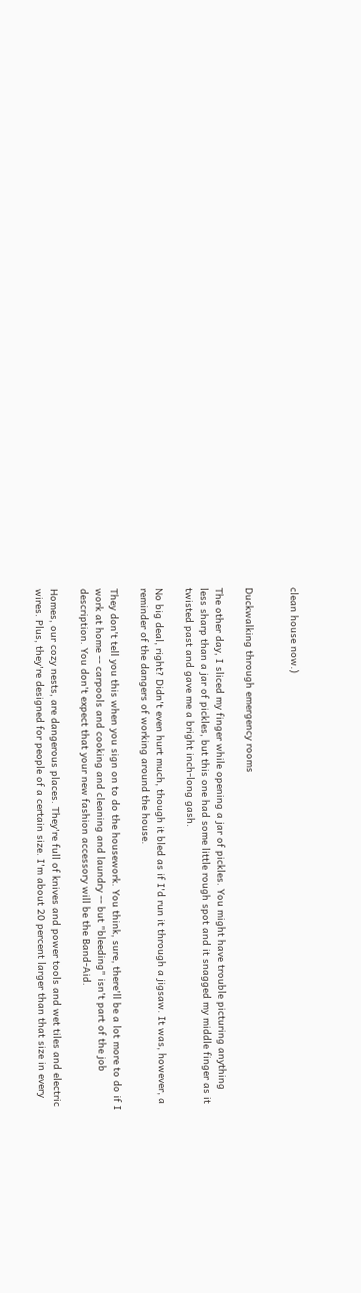clean house now.)


Duckwalking through emergency rooms

The other day, I sliced my finger while opening a jar of pickles. You might have trouble picturing anything less sharp than a jar of pickles, but this one had some little rough spot and it snagged my middle finger as it twisted past and gave me a bright inch-long gash.

No big deal, right? Didn't even hurt much, though it bled as if I'd run it through a jigsaw. It was, however, a reminder of the dangers of working around the house.

They don't tell you this when you sign on to do the housework. You think, sure, there'll be a lot more to do if I work at home -- carpools and cooking and cleaning and laundry -- but "bleeding" isn't part of the job description. You don't expect that your new fashion accessory will be the Band-Aid.

Homes, our cozy nests, are dangerous places. They're full of knives and power tools and wet tiles and electric wires. Plus, they're designed for people of a certain size. I'm about 20 percent larger than that size in every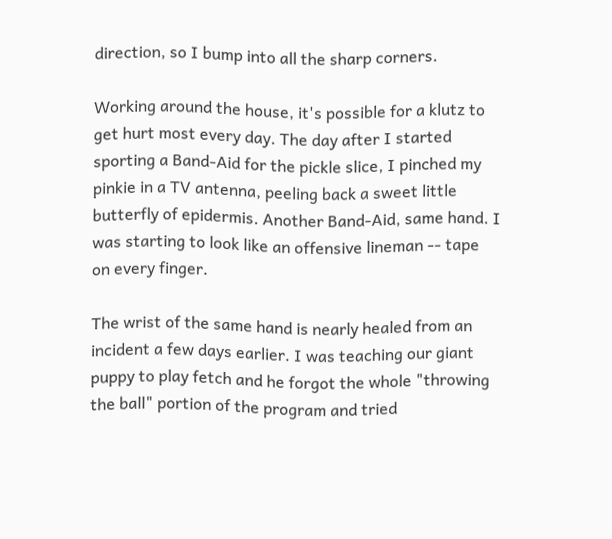direction, so I bump into all the sharp corners.

Working around the house, it's possible for a klutz to get hurt most every day. The day after I started sporting a Band-Aid for the pickle slice, I pinched my pinkie in a TV antenna, peeling back a sweet little butterfly of epidermis. Another Band-Aid, same hand. I was starting to look like an offensive lineman -- tape on every finger.

The wrist of the same hand is nearly healed from an incident a few days earlier. I was teaching our giant puppy to play fetch and he forgot the whole "throwing the ball" portion of the program and tried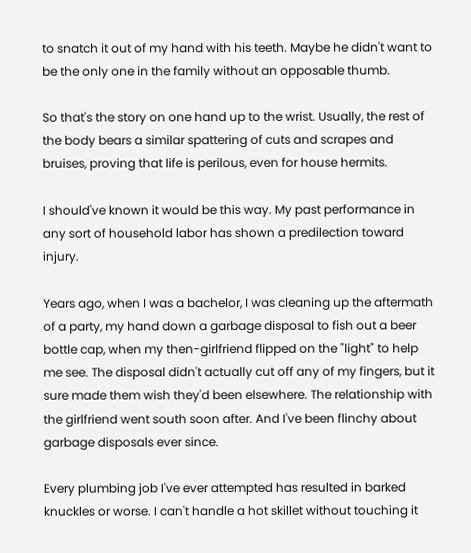to snatch it out of my hand with his teeth. Maybe he didn't want to be the only one in the family without an opposable thumb.

So that's the story on one hand up to the wrist. Usually, the rest of the body bears a similar spattering of cuts and scrapes and bruises, proving that life is perilous, even for house hermits.

I should've known it would be this way. My past performance in any sort of household labor has shown a predilection toward injury.

Years ago, when I was a bachelor, I was cleaning up the aftermath of a party, my hand down a garbage disposal to fish out a beer bottle cap, when my then-girlfriend flipped on the "light" to help me see. The disposal didn't actually cut off any of my fingers, but it sure made them wish they'd been elsewhere. The relationship with the girlfriend went south soon after. And I've been flinchy about garbage disposals ever since.

Every plumbing job I've ever attempted has resulted in barked knuckles or worse. I can't handle a hot skillet without touching it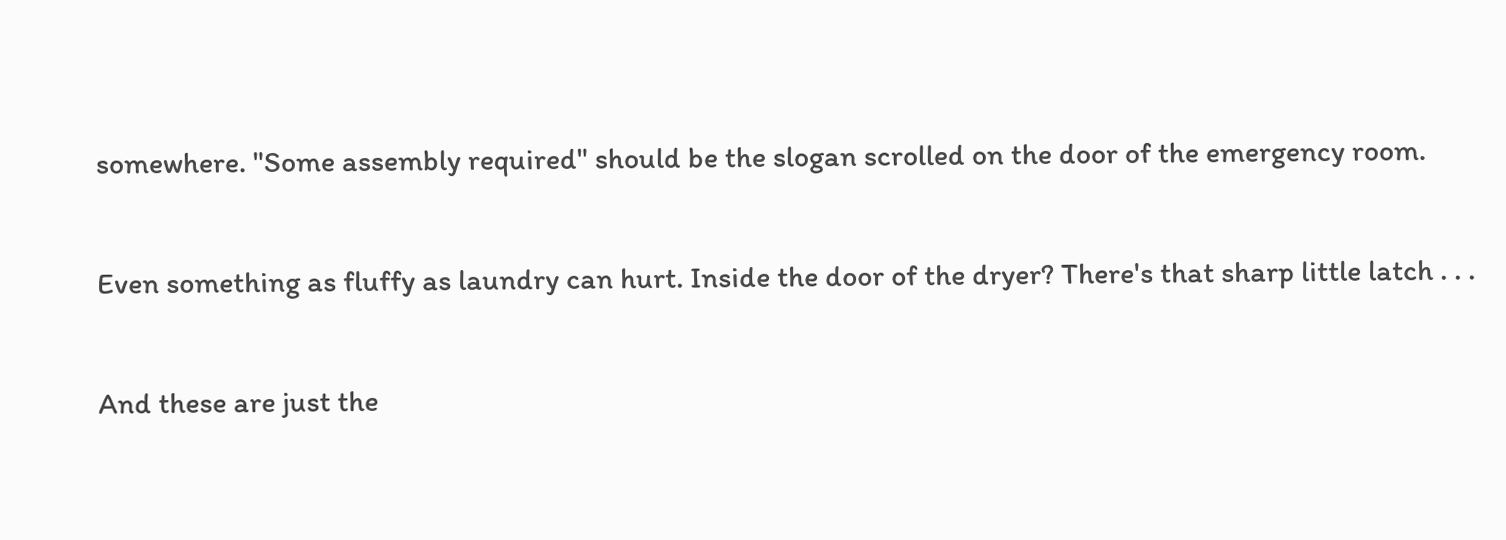somewhere. "Some assembly required" should be the slogan scrolled on the door of the emergency room.

Even something as fluffy as laundry can hurt. Inside the door of the dryer? There's that sharp little latch . . .

And these are just the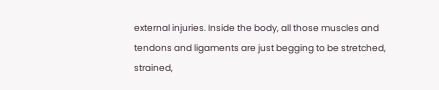external injuries. Inside the body, all those muscles and tendons and ligaments are just begging to be stretched, strained,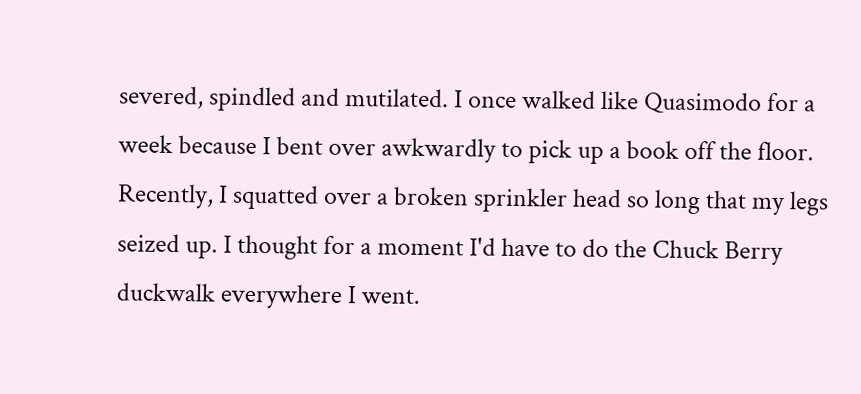severed, spindled and mutilated. I once walked like Quasimodo for a week because I bent over awkwardly to pick up a book off the floor. Recently, I squatted over a broken sprinkler head so long that my legs seized up. I thought for a moment I'd have to do the Chuck Berry duckwalk everywhere I went.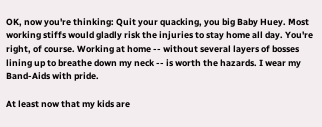OK, now you're thinking: Quit your quacking, you big Baby Huey. Most working stiffs would gladly risk the injuries to stay home all day. You're right, of course. Working at home -- without several layers of bosses lining up to breathe down my neck -- is worth the hazards. I wear my Band-Aids with pride.

At least now that my kids are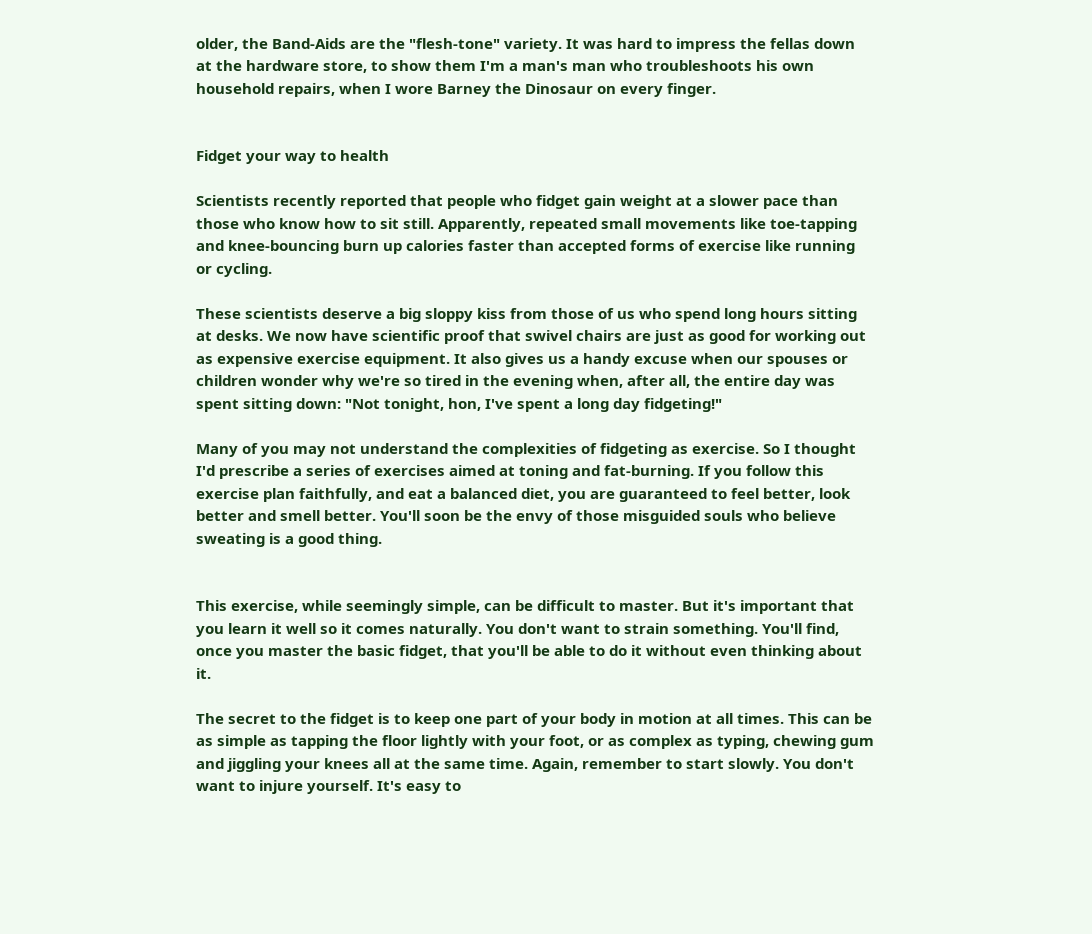older, the Band-Aids are the "flesh-tone" variety. It was hard to impress the fellas down at the hardware store, to show them I'm a man's man who troubleshoots his own household repairs, when I wore Barney the Dinosaur on every finger.


Fidget your way to health

Scientists recently reported that people who fidget gain weight at a slower pace than those who know how to sit still. Apparently, repeated small movements like toe-tapping and knee-bouncing burn up calories faster than accepted forms of exercise like running or cycling.

These scientists deserve a big sloppy kiss from those of us who spend long hours sitting at desks. We now have scientific proof that swivel chairs are just as good for working out as expensive exercise equipment. It also gives us a handy excuse when our spouses or children wonder why we're so tired in the evening when, after all, the entire day was spent sitting down: "Not tonight, hon, I've spent a long day fidgeting!"

Many of you may not understand the complexities of fidgeting as exercise. So I thought I'd prescribe a series of exercises aimed at toning and fat-burning. If you follow this exercise plan faithfully, and eat a balanced diet, you are guaranteed to feel better, look better and smell better. You'll soon be the envy of those misguided souls who believe sweating is a good thing.


This exercise, while seemingly simple, can be difficult to master. But it's important that you learn it well so it comes naturally. You don't want to strain something. You'll find, once you master the basic fidget, that you'll be able to do it without even thinking about it.

The secret to the fidget is to keep one part of your body in motion at all times. This can be as simple as tapping the floor lightly with your foot, or as complex as typing, chewing gum and jiggling your knees all at the same time. Again, remember to start slowly. You don't want to injure yourself. It's easy to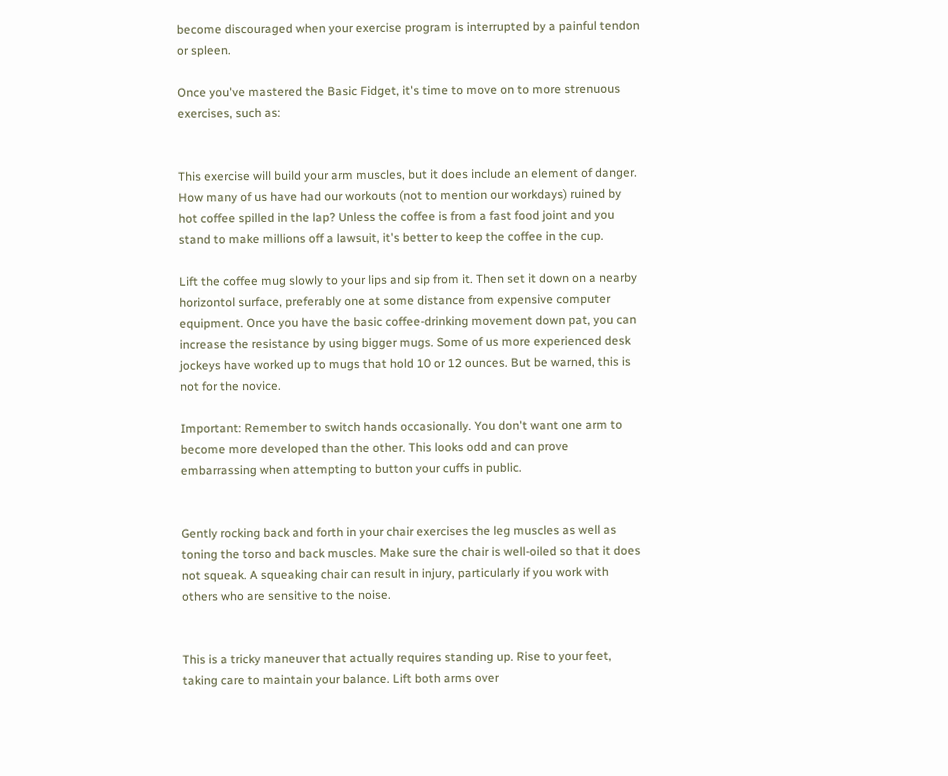become discouraged when your exercise program is interrupted by a painful tendon or spleen.

Once you've mastered the Basic Fidget, it's time to move on to more strenuous exercises, such as:


This exercise will build your arm muscles, but it does include an element of danger. How many of us have had our workouts (not to mention our workdays) ruined by hot coffee spilled in the lap? Unless the coffee is from a fast food joint and you stand to make millions off a lawsuit, it's better to keep the coffee in the cup.

Lift the coffee mug slowly to your lips and sip from it. Then set it down on a nearby horizontol surface, preferably one at some distance from expensive computer equipment. Once you have the basic coffee-drinking movement down pat, you can increase the resistance by using bigger mugs. Some of us more experienced desk jockeys have worked up to mugs that hold 10 or 12 ounces. But be warned, this is not for the novice.

Important: Remember to switch hands occasionally. You don't want one arm to become more developed than the other. This looks odd and can prove embarrassing when attempting to button your cuffs in public.


Gently rocking back and forth in your chair exercises the leg muscles as well as toning the torso and back muscles. Make sure the chair is well-oiled so that it does not squeak. A squeaking chair can result in injury, particularly if you work with others who are sensitive to the noise.


This is a tricky maneuver that actually requires standing up. Rise to your feet, taking care to maintain your balance. Lift both arms over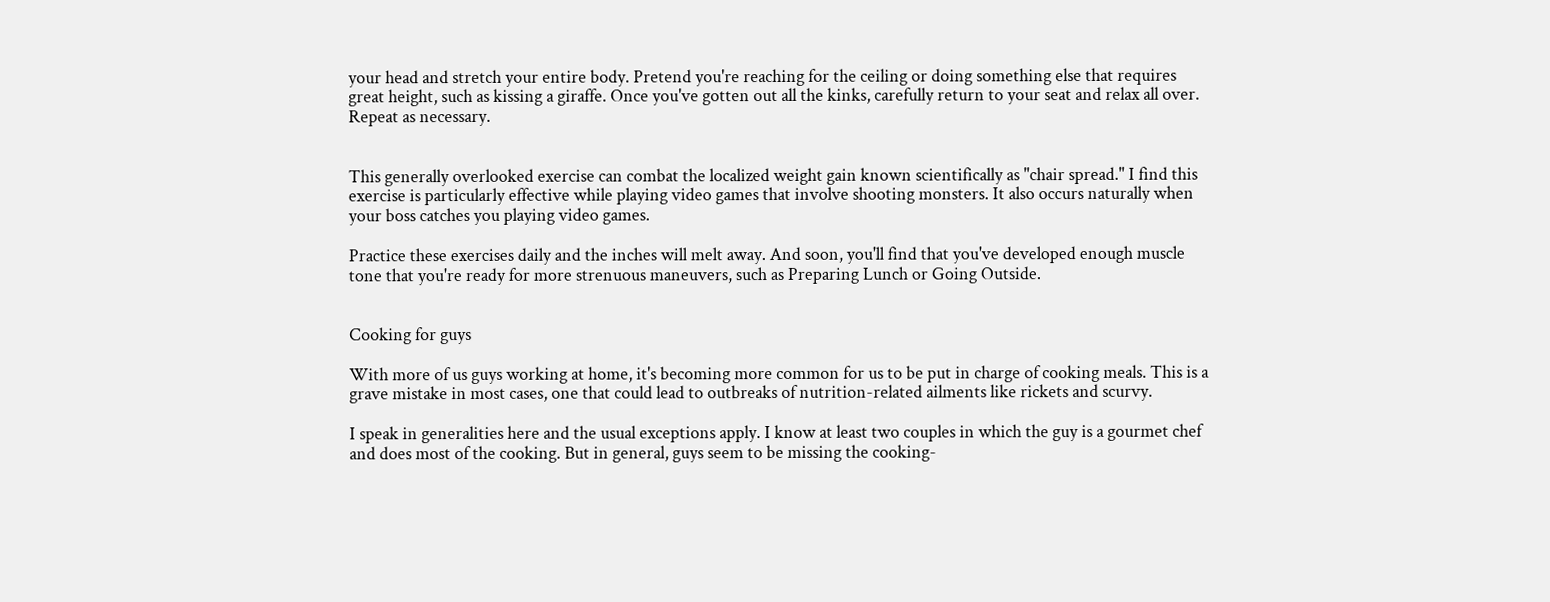your head and stretch your entire body. Pretend you're reaching for the ceiling or doing something else that requires great height, such as kissing a giraffe. Once you've gotten out all the kinks, carefully return to your seat and relax all over. Repeat as necessary.


This generally overlooked exercise can combat the localized weight gain known scientifically as "chair spread." I find this exercise is particularly effective while playing video games that involve shooting monsters. It also occurs naturally when your boss catches you playing video games.

Practice these exercises daily and the inches will melt away. And soon, you'll find that you've developed enough muscle tone that you're ready for more strenuous maneuvers, such as Preparing Lunch or Going Outside.


Cooking for guys

With more of us guys working at home, it's becoming more common for us to be put in charge of cooking meals. This is a grave mistake in most cases, one that could lead to outbreaks of nutrition-related ailments like rickets and scurvy.

I speak in generalities here and the usual exceptions apply. I know at least two couples in which the guy is a gourmet chef and does most of the cooking. But in general, guys seem to be missing the cooking-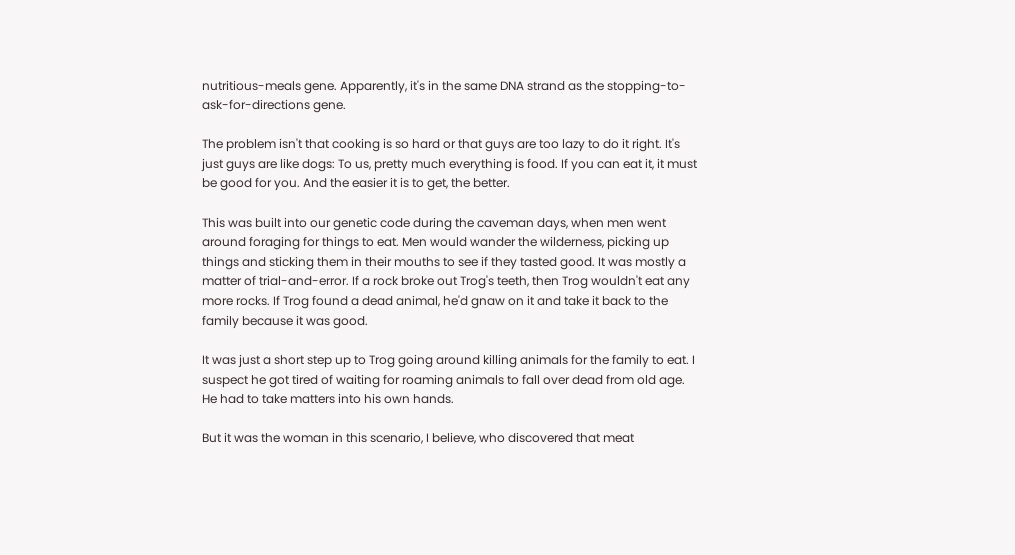nutritious-meals gene. Apparently, it's in the same DNA strand as the stopping-to-ask-for-directions gene.

The problem isn't that cooking is so hard or that guys are too lazy to do it right. It's just guys are like dogs: To us, pretty much everything is food. If you can eat it, it must be good for you. And the easier it is to get, the better.

This was built into our genetic code during the caveman days, when men went around foraging for things to eat. Men would wander the wilderness, picking up things and sticking them in their mouths to see if they tasted good. It was mostly a matter of trial-and-error. If a rock broke out Trog's teeth, then Trog wouldn't eat any more rocks. If Trog found a dead animal, he'd gnaw on it and take it back to the family because it was good.

It was just a short step up to Trog going around killing animals for the family to eat. I suspect he got tired of waiting for roaming animals to fall over dead from old age. He had to take matters into his own hands.

But it was the woman in this scenario, I believe, who discovered that meat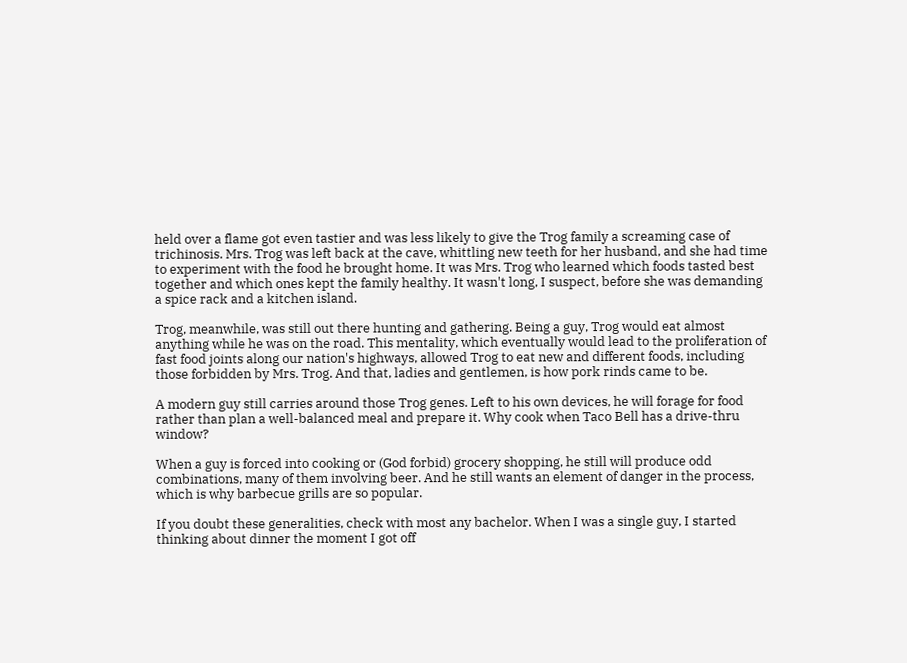held over a flame got even tastier and was less likely to give the Trog family a screaming case of trichinosis. Mrs. Trog was left back at the cave, whittling new teeth for her husband, and she had time to experiment with the food he brought home. It was Mrs. Trog who learned which foods tasted best together and which ones kept the family healthy. It wasn't long, I suspect, before she was demanding a spice rack and a kitchen island.

Trog, meanwhile, was still out there hunting and gathering. Being a guy, Trog would eat almost anything while he was on the road. This mentality, which eventually would lead to the proliferation of fast food joints along our nation's highways, allowed Trog to eat new and different foods, including those forbidden by Mrs. Trog. And that, ladies and gentlemen, is how pork rinds came to be.

A modern guy still carries around those Trog genes. Left to his own devices, he will forage for food rather than plan a well-balanced meal and prepare it. Why cook when Taco Bell has a drive-thru window?

When a guy is forced into cooking or (God forbid) grocery shopping, he still will produce odd combinations, many of them involving beer. And he still wants an element of danger in the process, which is why barbecue grills are so popular.

If you doubt these generalities, check with most any bachelor. When I was a single guy, I started thinking about dinner the moment I got off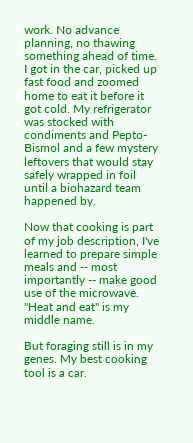work. No advance planning, no thawing something ahead of time. I got in the car, picked up fast food and zoomed home to eat it before it got cold. My refrigerator was stocked with condiments and Pepto-Bismol and a few mystery leftovers that would stay safely wrapped in foil until a biohazard team happened by.

Now that cooking is part of my job description, I've learned to prepare simple meals and -- most importantly -- make good use of the microwave. "Heat and eat" is my middle name.

But foraging still is in my genes. My best cooking tool is a car.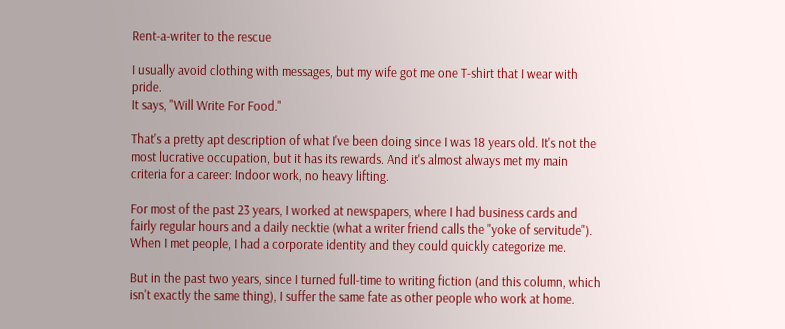Rent-a-writer to the rescue

I usually avoid clothing with messages, but my wife got me one T-shirt that I wear with pride.
It says, "Will Write For Food."

That's a pretty apt description of what I've been doing since I was 18 years old. It's not the most lucrative occupation, but it has its rewards. And it's almost always met my main criteria for a career: Indoor work, no heavy lifting.

For most of the past 23 years, I worked at newspapers, where I had business cards and fairly regular hours and a daily necktie (what a writer friend calls the "yoke of servitude"). When I met people, I had a corporate identity and they could quickly categorize me.

But in the past two years, since I turned full-time to writing fiction (and this column, which isn't exactly the same thing), I suffer the same fate as other people who work at home.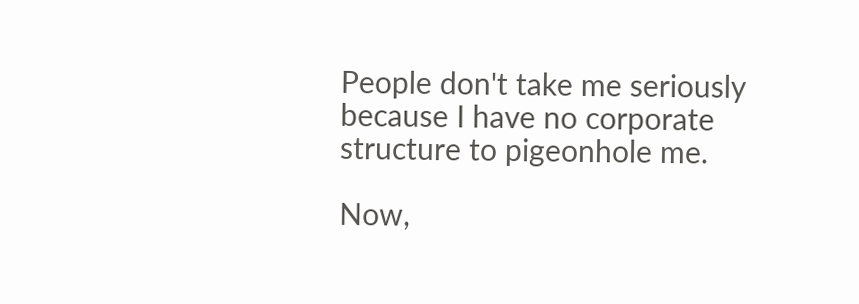People don't take me seriously because I have no corporate structure to pigeonhole me.

Now,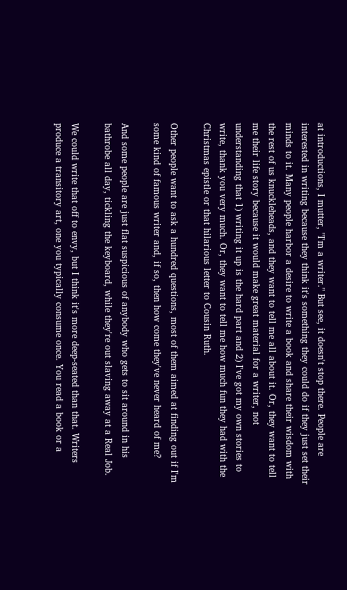at introductions, I mutter, "I'm a writer." But see, it doesn't stop there. People are interested in writing because they think it's something they could do if they just set their minds to it. Many people harbor a desire to write a book and share their wisdom with the rest of us knuckleheads, and they want to tell me all about it. Or, they want to tell me their life story because it would make great material for a writer, not understanding that 1) writing it up is the hard part and 2) I've got my own stories to write, thank you very much. Or, they want to tell me how much fun they had with the Christmas epistle or that hilarious letter to Cousin Ruth.

Other people want to ask a hundred questions, most of them aimed at finding out if I'm some kind of famous writer and, if so, then how come they've never heard of me?

And some people are just flat suspicious of anybody who gets to sit around in his bathrobe all day, tickling the keyboard, while they're out slaving away at a Real Job.

We could write that off to envy, but I think it's more deep-seated than that. Writers produce a transitory art, one you typically consume once. You read a book or a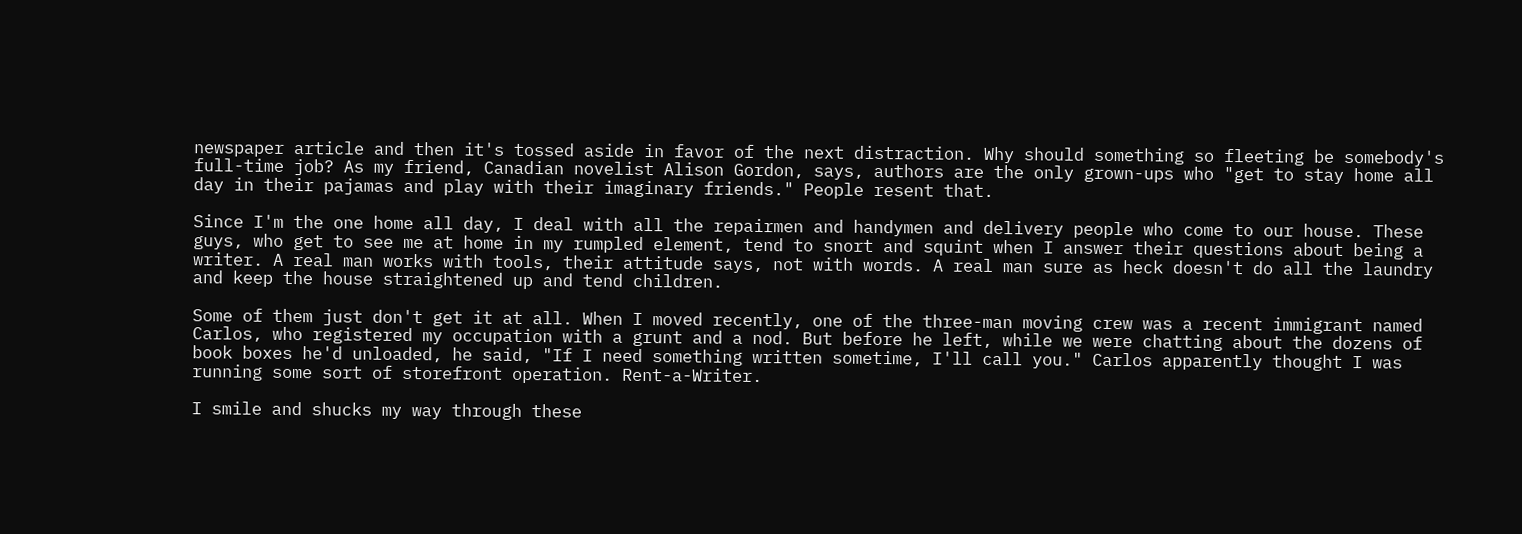newspaper article and then it's tossed aside in favor of the next distraction. Why should something so fleeting be somebody's full-time job? As my friend, Canadian novelist Alison Gordon, says, authors are the only grown-ups who "get to stay home all day in their pajamas and play with their imaginary friends." People resent that.

Since I'm the one home all day, I deal with all the repairmen and handymen and delivery people who come to our house. These guys, who get to see me at home in my rumpled element, tend to snort and squint when I answer their questions about being a writer. A real man works with tools, their attitude says, not with words. A real man sure as heck doesn't do all the laundry and keep the house straightened up and tend children.

Some of them just don't get it at all. When I moved recently, one of the three-man moving crew was a recent immigrant named Carlos, who registered my occupation with a grunt and a nod. But before he left, while we were chatting about the dozens of book boxes he'd unloaded, he said, "If I need something written sometime, I'll call you." Carlos apparently thought I was running some sort of storefront operation. Rent-a-Writer.

I smile and shucks my way through these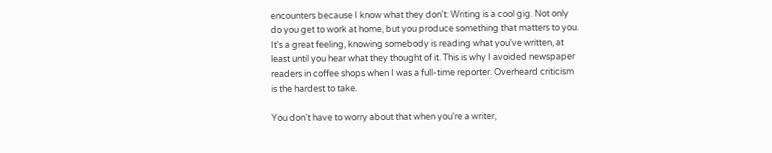encounters because I know what they don't: Writing is a cool gig. Not only do you get to work at home, but you produce something that matters to you. It's a great feeling, knowing somebody is reading what you've written, at least until you hear what they thought of it. This is why I avoided newspaper readers in coffee shops when I was a full-time reporter. Overheard criticism is the hardest to take.

You don't have to worry about that when you're a writer,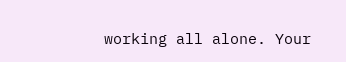working all alone. Your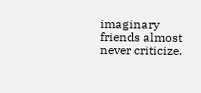imaginary friends almost never criticize.